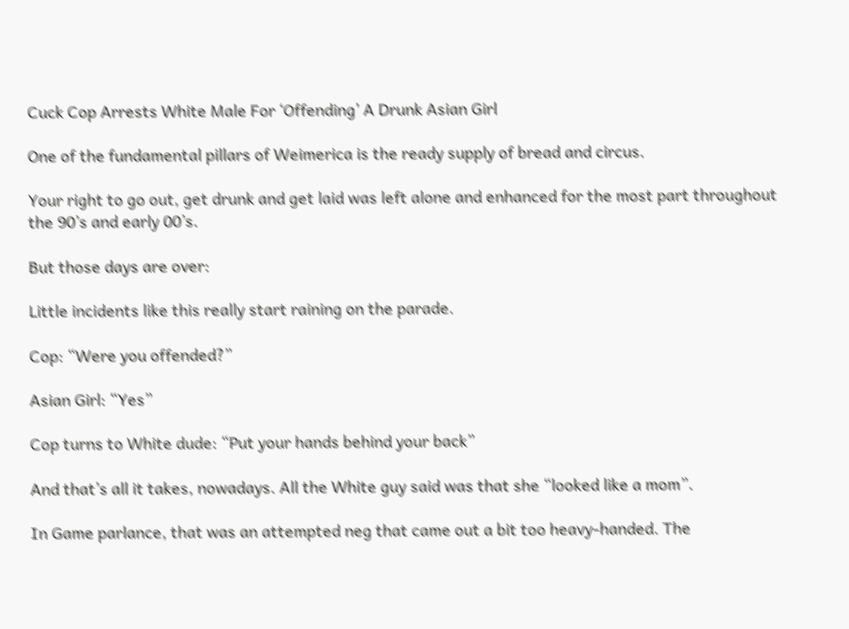Cuck Cop Arrests White Male For ‘Offending’ A Drunk Asian Girl

One of the fundamental pillars of Weimerica is the ready supply of bread and circus.

Your right to go out, get drunk and get laid was left alone and enhanced for the most part throughout the 90’s and early 00’s.

But those days are over:

Little incidents like this really start raining on the parade.

Cop: “Were you offended?”

Asian Girl: “Yes”

Cop turns to White dude: “Put your hands behind your back”

And that’s all it takes, nowadays. All the White guy said was that she “looked like a mom”.

In Game parlance, that was an attempted neg that came out a bit too heavy-handed. The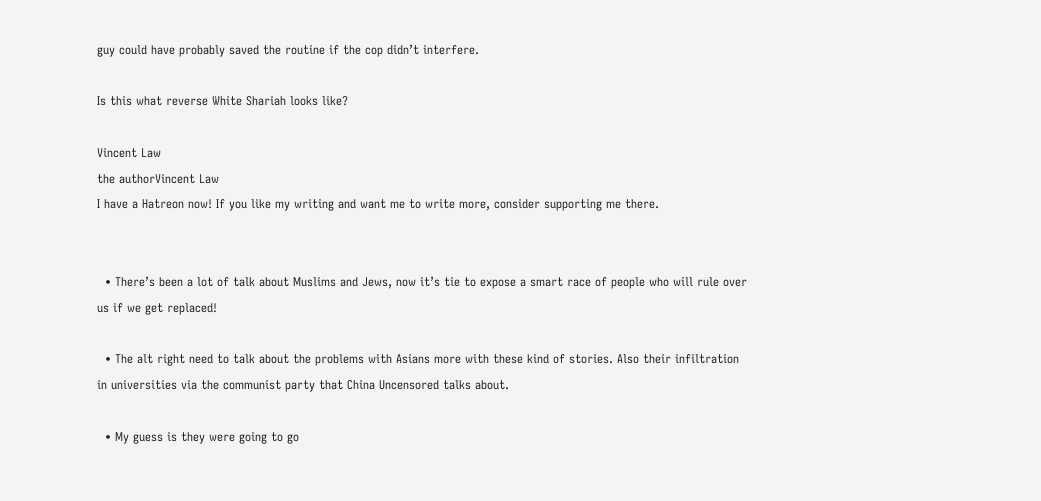guy could have probably saved the routine if the cop didn’t interfere.

Is this what reverse White Shariah looks like?

Vincent Law
the authorVincent Law
I have a Hatreon now! If you like my writing and want me to write more, consider supporting me there.


  • There’s been a lot of talk about Muslims and Jews, now it’s tie to expose a smart race of people who will rule over us if we get replaced!

  • The alt right need to talk about the problems with Asians more with these kind of stories. Also their infiltration in universities via the communist party that China Uncensored talks about.

  • My guess is they were going to go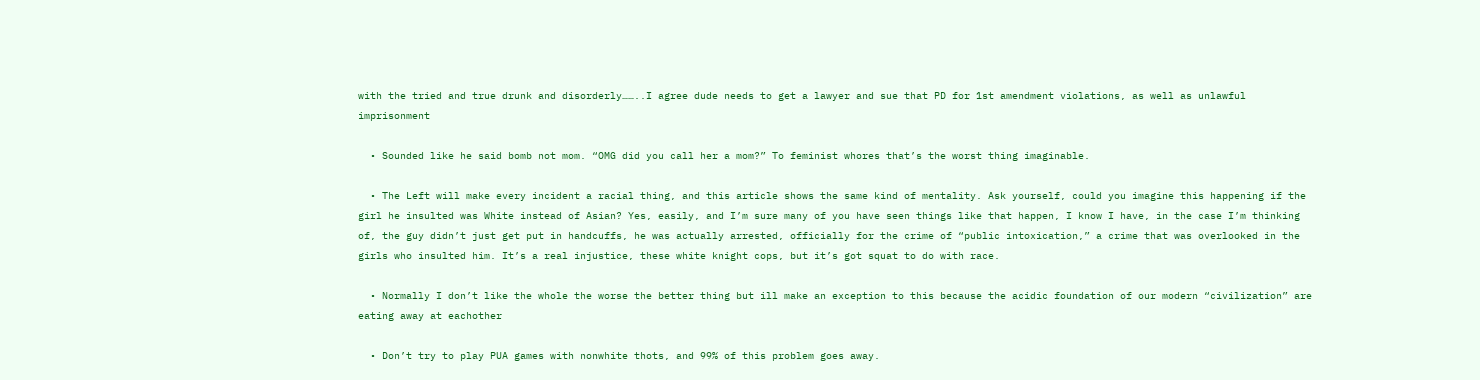with the tried and true drunk and disorderly……..I agree dude needs to get a lawyer and sue that PD for 1st amendment violations, as well as unlawful imprisonment

  • Sounded like he said bomb not mom. “OMG did you call her a mom?” To feminist whores that’s the worst thing imaginable.

  • The Left will make every incident a racial thing, and this article shows the same kind of mentality. Ask yourself, could you imagine this happening if the girl he insulted was White instead of Asian? Yes, easily, and I’m sure many of you have seen things like that happen, I know I have, in the case I’m thinking of, the guy didn’t just get put in handcuffs, he was actually arrested, officially for the crime of “public intoxication,” a crime that was overlooked in the girls who insulted him. It’s a real injustice, these white knight cops, but it’s got squat to do with race.

  • Normally I don’t like the whole the worse the better thing but ill make an exception to this because the acidic foundation of our modern “civilization” are eating away at eachother

  • Don’t try to play PUA games with nonwhite thots, and 99% of this problem goes away.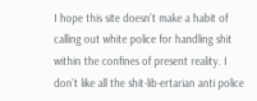I hope this site doesn’t make a habit of calling out white police for handling shit within the confines of present reality. I don’t like all the shit-lib-ertarian anti police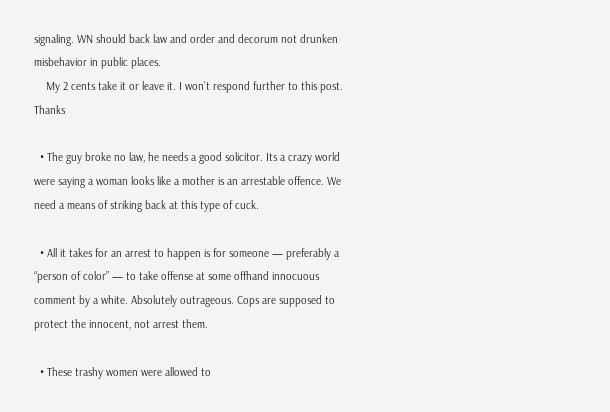signaling. WN should back law and order and decorum not drunken misbehavior in public places.
    My 2 cents take it or leave it. I won’t respond further to this post. Thanks

  • The guy broke no law, he needs a good solicitor. Its a crazy world were saying a woman looks like a mother is an arrestable offence. We need a means of striking back at this type of cuck.

  • All it takes for an arrest to happen is for someone — preferably a “person of color” — to take offense at some offhand innocuous comment by a white. Absolutely outrageous. Cops are supposed to protect the innocent, not arrest them.

  • These trashy women were allowed to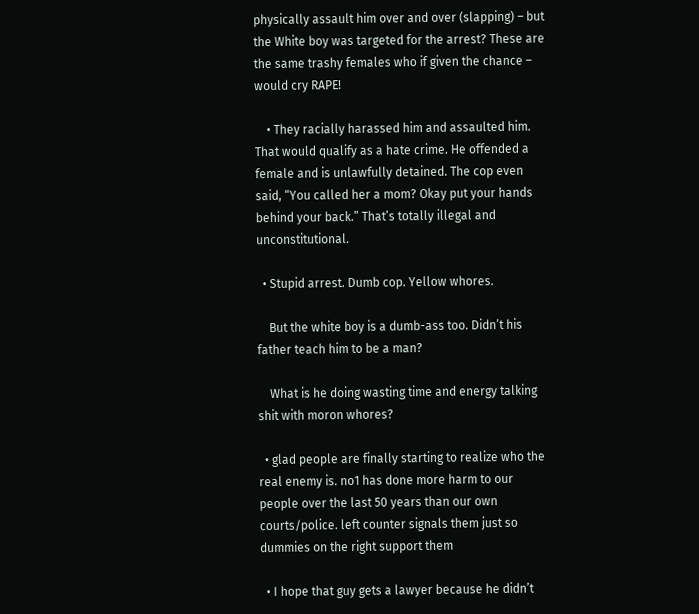physically assault him over and over (slapping) – but the White boy was targeted for the arrest? These are the same trashy females who if given the chance – would cry RAPE!

    • They racially harassed him and assaulted him. That would qualify as a hate crime. He offended a female and is unlawfully detained. The cop even said, “You called her a mom? Okay put your hands behind your back.” That’s totally illegal and unconstitutional.

  • Stupid arrest. Dumb cop. Yellow whores.

    But the white boy is a dumb-ass too. Didn’t his father teach him to be a man?

    What is he doing wasting time and energy talking shit with moron whores?

  • glad people are finally starting to realize who the real enemy is. no1 has done more harm to our people over the last 50 years than our own courts/police. left counter signals them just so dummies on the right support them

  • I hope that guy gets a lawyer because he didn’t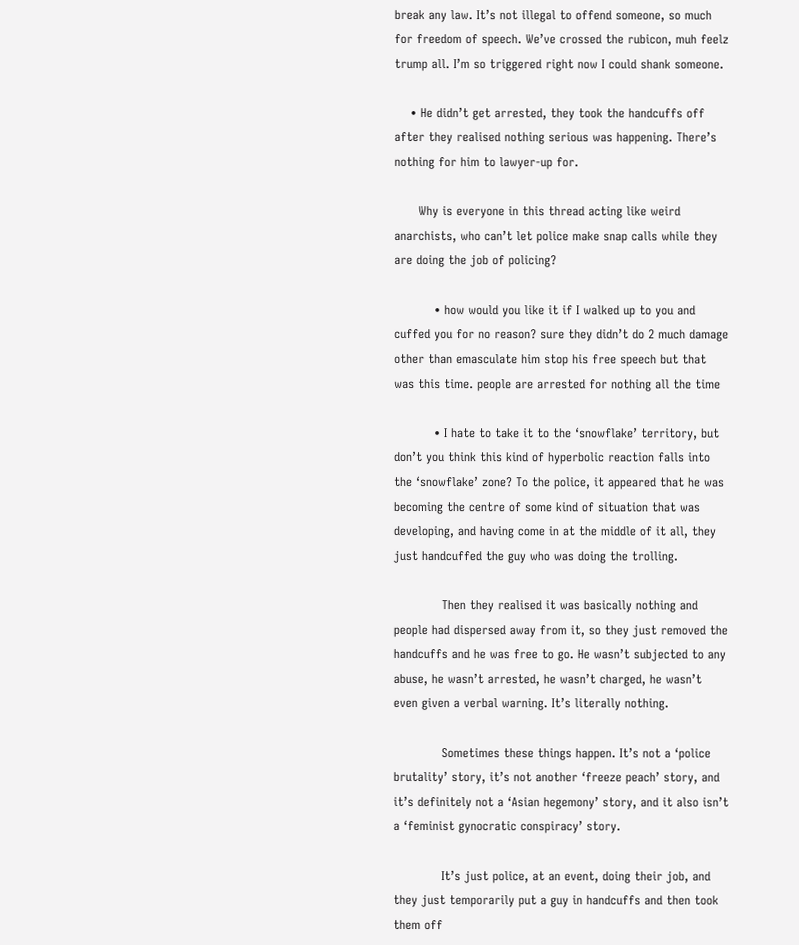break any law. It’s not illegal to offend someone, so much for freedom of speech. We’ve crossed the rubicon, muh feelz trump all. I’m so triggered right now I could shank someone.

    • He didn’t get arrested, they took the handcuffs off after they realised nothing serious was happening. There’s nothing for him to lawyer-up for.

      Why is everyone in this thread acting like weird anarchists, who can’t let police make snap calls while they are doing the job of policing?

          • how would you like it if I walked up to you and cuffed you for no reason? sure they didn’t do 2 much damage other than emasculate him stop his free speech but that was this time. people are arrested for nothing all the time

          • I hate to take it to the ‘snowflake’ territory, but don’t you think this kind of hyperbolic reaction falls into the ‘snowflake’ zone? To the police, it appeared that he was becoming the centre of some kind of situation that was developing, and having come in at the middle of it all, they just handcuffed the guy who was doing the trolling.

            Then they realised it was basically nothing and people had dispersed away from it, so they just removed the handcuffs and he was free to go. He wasn’t subjected to any abuse, he wasn’t arrested, he wasn’t charged, he wasn’t even given a verbal warning. It’s literally nothing.

            Sometimes these things happen. It’s not a ‘police brutality’ story, it’s not another ‘freeze peach’ story, and it’s definitely not a ‘Asian hegemony’ story, and it also isn’t a ‘feminist gynocratic conspiracy’ story.

            It’s just police, at an event, doing their job, and they just temporarily put a guy in handcuffs and then took them off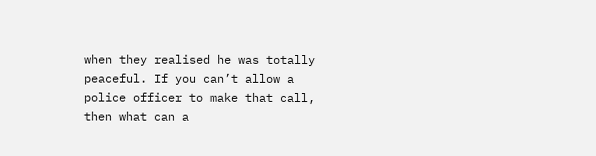when they realised he was totally peaceful. If you can’t allow a police officer to make that call, then what can a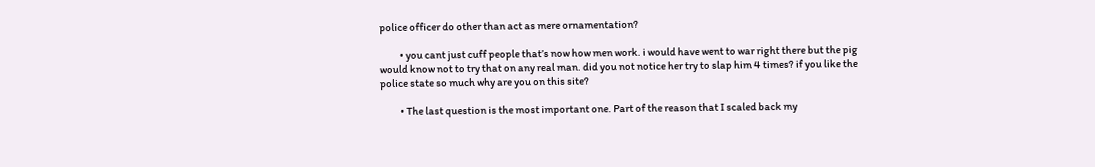police officer do other than act as mere ornamentation?

          • you cant just cuff people that’s now how men work. i would have went to war right there but the pig would know not to try that on any real man. did you not notice her try to slap him 4 times? if you like the police state so much why are you on this site?

          • The last question is the most important one. Part of the reason that I scaled back my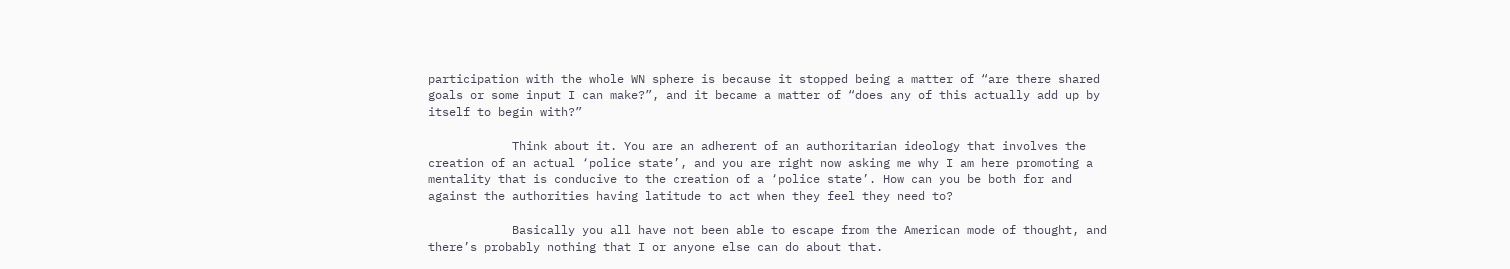participation with the whole WN sphere is because it stopped being a matter of “are there shared goals or some input I can make?”, and it became a matter of “does any of this actually add up by itself to begin with?”

            Think about it. You are an adherent of an authoritarian ideology that involves the creation of an actual ‘police state’, and you are right now asking me why I am here promoting a mentality that is conducive to the creation of a ‘police state’. How can you be both for and against the authorities having latitude to act when they feel they need to?

            Basically you all have not been able to escape from the American mode of thought, and there’s probably nothing that I or anyone else can do about that.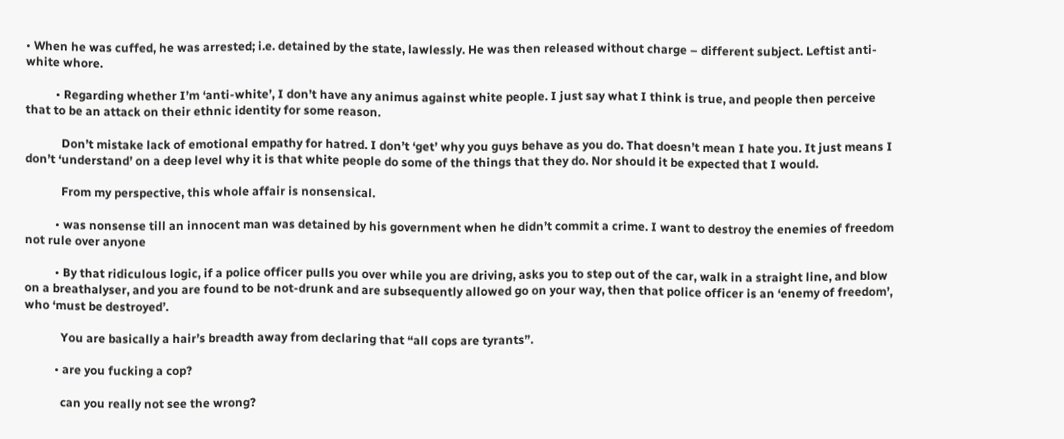• When he was cuffed, he was arrested; i.e. detained by the state, lawlessly. He was then released without charge – different subject. Leftist anti-white whore.

          • Regarding whether I’m ‘anti-white’, I don’t have any animus against white people. I just say what I think is true, and people then perceive that to be an attack on their ethnic identity for some reason.

            Don’t mistake lack of emotional empathy for hatred. I don’t ‘get’ why you guys behave as you do. That doesn’t mean I hate you. It just means I don’t ‘understand’ on a deep level why it is that white people do some of the things that they do. Nor should it be expected that I would.

            From my perspective, this whole affair is nonsensical.

          • was nonsense till an innocent man was detained by his government when he didn’t commit a crime. I want to destroy the enemies of freedom not rule over anyone

          • By that ridiculous logic, if a police officer pulls you over while you are driving, asks you to step out of the car, walk in a straight line, and blow on a breathalyser, and you are found to be not-drunk and are subsequently allowed go on your way, then that police officer is an ‘enemy of freedom’, who ‘must be destroyed’.

            You are basically a hair’s breadth away from declaring that “all cops are tyrants”.

          • are you fucking a cop?

            can you really not see the wrong?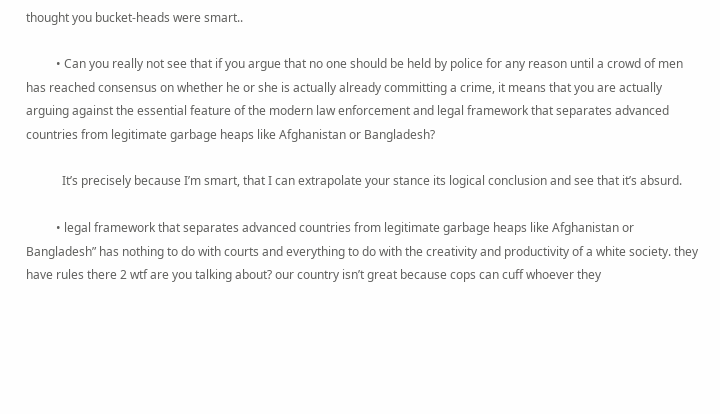thought you bucket-heads were smart..

          • Can you really not see that if you argue that no one should be held by police for any reason until a crowd of men has reached consensus on whether he or she is actually already committing a crime, it means that you are actually arguing against the essential feature of the modern law enforcement and legal framework that separates advanced countries from legitimate garbage heaps like Afghanistan or Bangladesh?

            It’s precisely because I’m smart, that I can extrapolate your stance its logical conclusion and see that it’s absurd.

          • legal framework that separates advanced countries from legitimate garbage heaps like Afghanistan or Bangladesh” has nothing to do with courts and everything to do with the creativity and productivity of a white society. they have rules there 2 wtf are you talking about? our country isn’t great because cops can cuff whoever they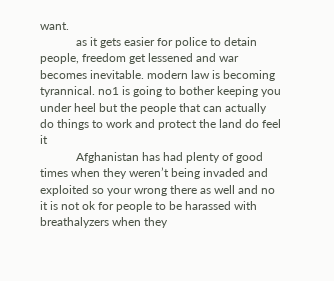want.
            as it gets easier for police to detain people, freedom get lessened and war becomes inevitable. modern law is becoming tyrannical. no1 is going to bother keeping you under heel but the people that can actually do things to work and protect the land do feel it
            Afghanistan has had plenty of good times when they weren’t being invaded and exploited so your wrong there as well and no it is not ok for people to be harassed with breathalyzers when they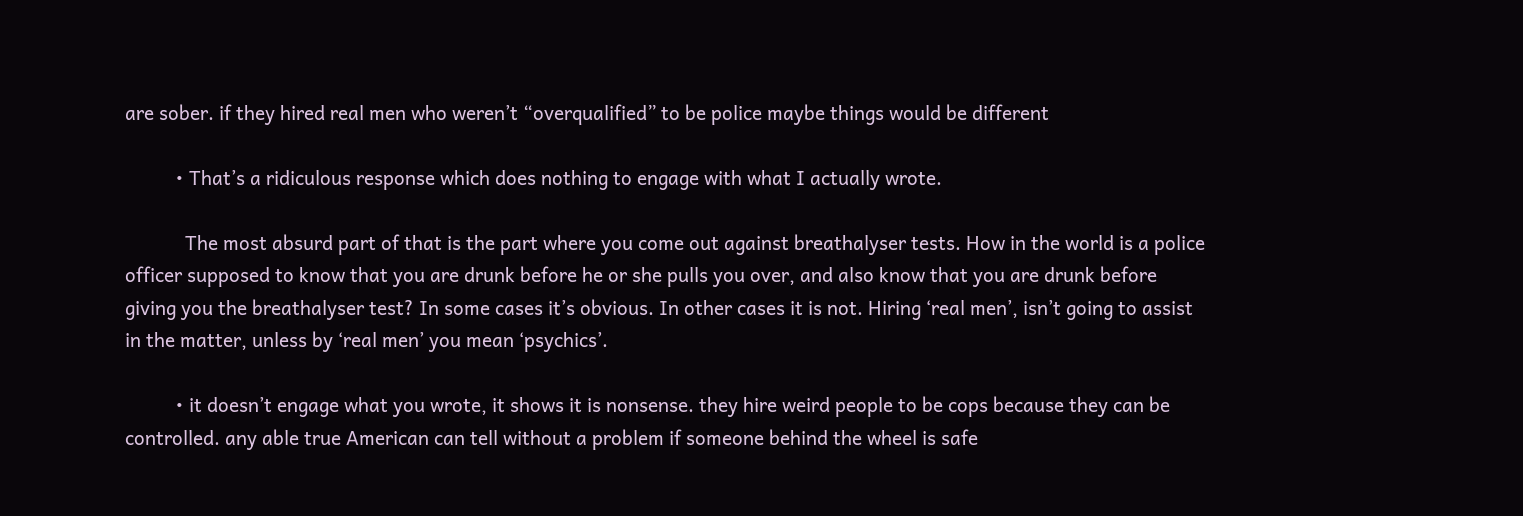are sober. if they hired real men who weren’t “overqualified” to be police maybe things would be different

          • That’s a ridiculous response which does nothing to engage with what I actually wrote.

            The most absurd part of that is the part where you come out against breathalyser tests. How in the world is a police officer supposed to know that you are drunk before he or she pulls you over, and also know that you are drunk before giving you the breathalyser test? In some cases it’s obvious. In other cases it is not. Hiring ‘real men’, isn’t going to assist in the matter, unless by ‘real men’ you mean ‘psychics’.

          • it doesn’t engage what you wrote, it shows it is nonsense. they hire weird people to be cops because they can be controlled. any able true American can tell without a problem if someone behind the wheel is safe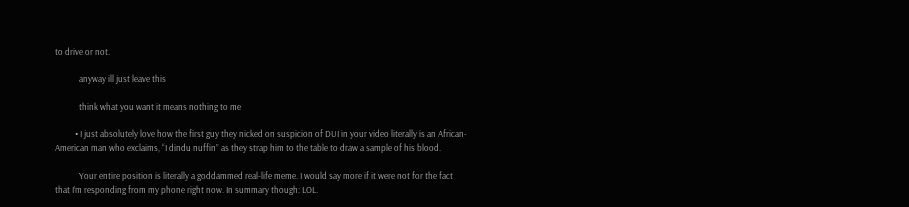to drive or not.

            anyway ill just leave this

            think what you want it means nothing to me

          • I just absolutely love how the first guy they nicked on suspicion of DUI in your video literally is an African-American man who exclaims, “I dindu nuffin” as they strap him to the table to draw a sample of his blood.

            Your entire position is literally a goddammed real-life meme. I would say more if it were not for the fact that I’m responding from my phone right now. In summary though: LOL.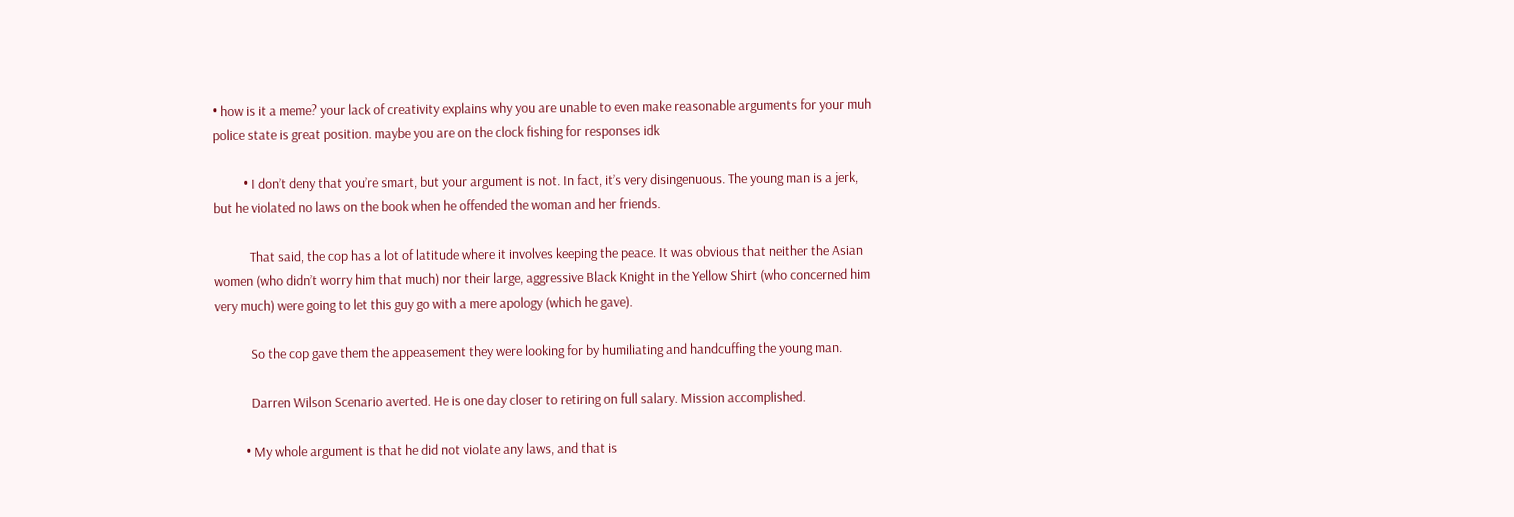• how is it a meme? your lack of creativity explains why you are unable to even make reasonable arguments for your muh police state is great position. maybe you are on the clock fishing for responses idk

          • I don’t deny that you’re smart, but your argument is not. In fact, it’s very disingenuous. The young man is a jerk, but he violated no laws on the book when he offended the woman and her friends.

            That said, the cop has a lot of latitude where it involves keeping the peace. It was obvious that neither the Asian women (who didn’t worry him that much) nor their large, aggressive Black Knight in the Yellow Shirt (who concerned him very much) were going to let this guy go with a mere apology (which he gave).

            So the cop gave them the appeasement they were looking for by humiliating and handcuffing the young man.

            Darren Wilson Scenario averted. He is one day closer to retiring on full salary. Mission accomplished.

          • My whole argument is that he did not violate any laws, and that is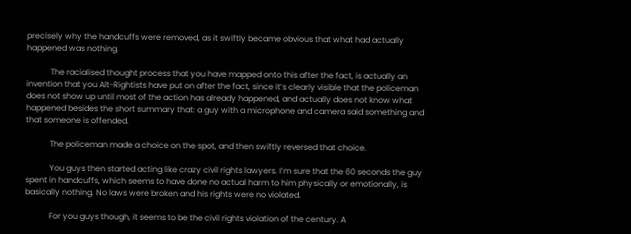precisely why the handcuffs were removed, as it swiftly became obvious that what had actually happened was nothing.

            The racialised thought process that you have mapped onto this after the fact, is actually an invention that you Alt-Rightists have put on after the fact, since it’s clearly visible that the policeman does not show up until most of the action has already happened, and actually does not know what happened besides the short summary that: a guy with a microphone and camera said something and that someone is offended.

            The policeman made a choice on the spot, and then swiftly reversed that choice.

            You guys then started acting like crazy civil rights lawyers. I’m sure that the 60 seconds the guy spent in handcuffs, which seems to have done no actual harm to him physically or emotionally, is basically nothing. No laws were broken and his rights were no violated.

            For you guys though, it seems to be the civil rights violation of the century. A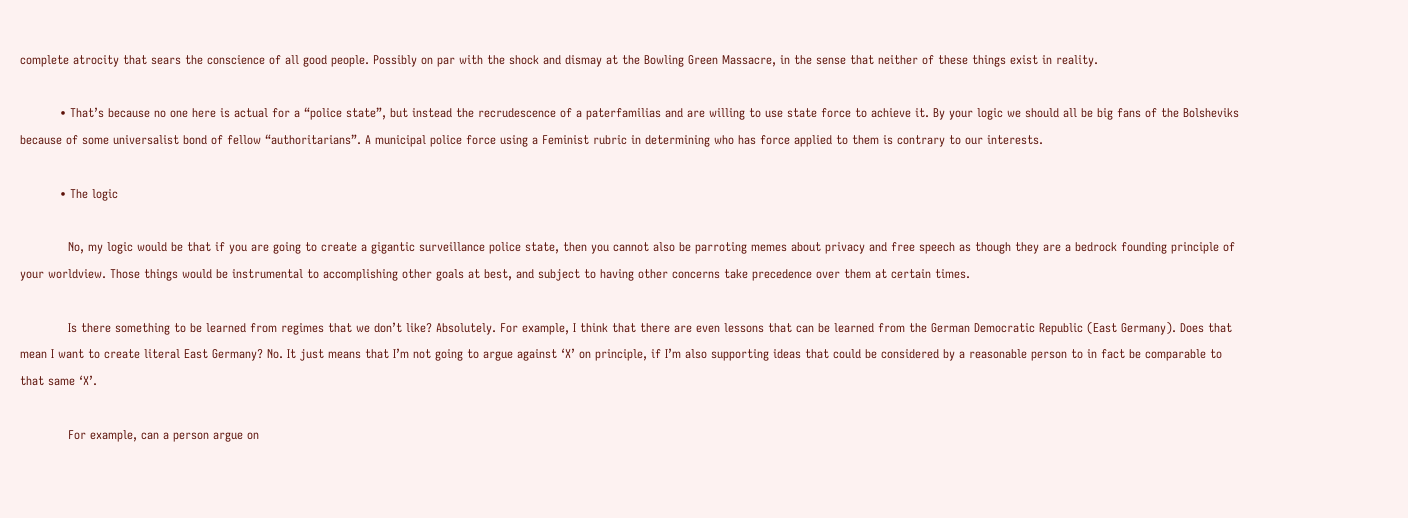complete atrocity that sears the conscience of all good people. Possibly on par with the shock and dismay at the Bowling Green Massacre, in the sense that neither of these things exist in reality.

          • That’s because no one here is actual for a “police state”, but instead the recrudescence of a paterfamilias and are willing to use state force to achieve it. By your logic we should all be big fans of the Bolsheviks because of some universalist bond of fellow “authoritarians”. A municipal police force using a Feminist rubric in determining who has force applied to them is contrary to our interests.

          • The logic

            No, my logic would be that if you are going to create a gigantic surveillance police state, then you cannot also be parroting memes about privacy and free speech as though they are a bedrock founding principle of your worldview. Those things would be instrumental to accomplishing other goals at best, and subject to having other concerns take precedence over them at certain times.

            Is there something to be learned from regimes that we don’t like? Absolutely. For example, I think that there are even lessons that can be learned from the German Democratic Republic (East Germany). Does that mean I want to create literal East Germany? No. It just means that I’m not going to argue against ‘X’ on principle, if I’m also supporting ideas that could be considered by a reasonable person to in fact be comparable to that same ‘X’.

            For example, can a person argue on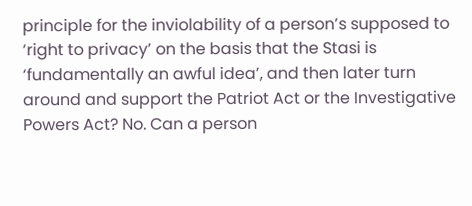principle for the inviolability of a person’s supposed to ‘right to privacy’ on the basis that the Stasi is ‘fundamentally an awful idea’, and then later turn around and support the Patriot Act or the Investigative Powers Act? No. Can a person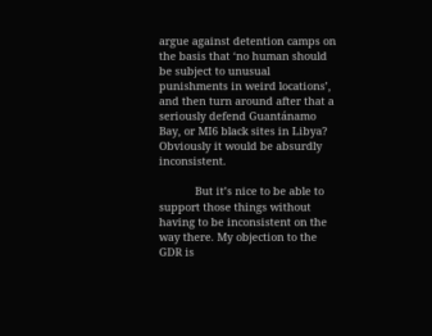argue against detention camps on the basis that ‘no human should be subject to unusual punishments in weird locations’, and then turn around after that a seriously defend Guantánamo Bay, or MI6 black sites in Libya? Obviously it would be absurdly inconsistent.

            But it’s nice to be able to support those things without having to be inconsistent on the way there. My objection to the GDR is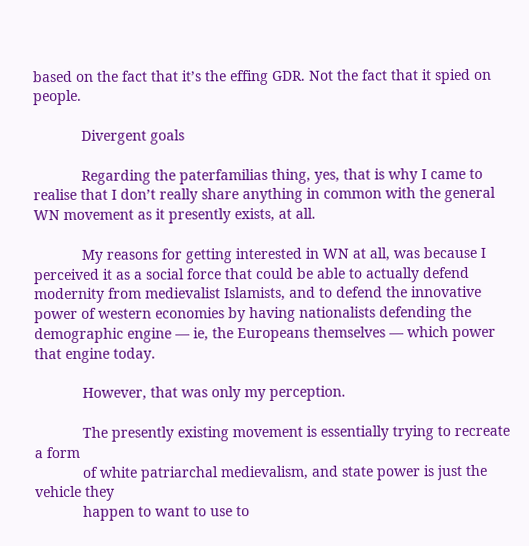based on the fact that it’s the effing GDR. Not the fact that it spied on people.

            Divergent goals

            Regarding the paterfamilias thing, yes, that is why I came to realise that I don’t really share anything in common with the general WN movement as it presently exists, at all.

            My reasons for getting interested in WN at all, was because I perceived it as a social force that could be able to actually defend modernity from medievalist Islamists, and to defend the innovative power of western economies by having nationalists defending the demographic engine — ie, the Europeans themselves — which power that engine today.

            However, that was only my perception.

            The presently existing movement is essentially trying to recreate a form
            of white patriarchal medievalism, and state power is just the vehicle they
            happen to want to use to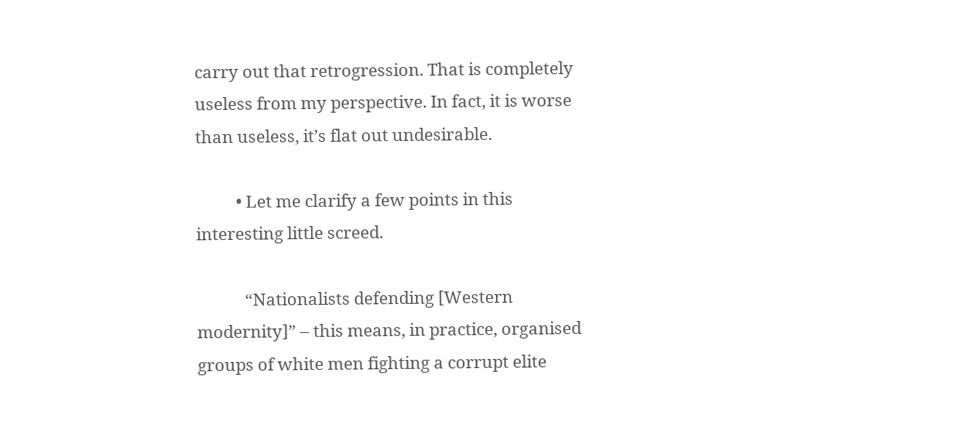carry out that retrogression. That is completely useless from my perspective. In fact, it is worse than useless, it’s flat out undesirable.

          • Let me clarify a few points in this interesting little screed.

            “Nationalists defending [Western modernity]” – this means, in practice, organised groups of white men fighting a corrupt elite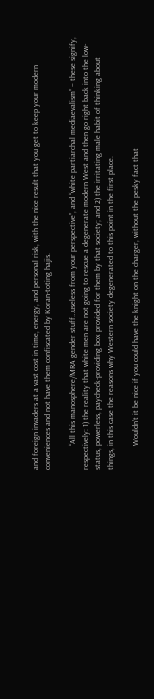and foreign invaders at a vast cost in time, energy, and personal risk, with the nice result that you get to keep your modern conveniences and not have them confiscated by Koran-toting hajis.

            “All this manosphere/MRA gender stuff…useless from your perspective”, and “white partiarchal mediaevalism” – these signify, respectively: 1) the reality that white men are not going to rescue a degenerate modern West and then go right back into the low-status, powerless, paycheck-providing box provided for them by that society; and 2) the irritating male habit of thinking about things, in this case the reasons why Western society degenerated to this point in the first place.

            Wouldn’t it be nice if you could have the knight on the charger, without the pesky fact that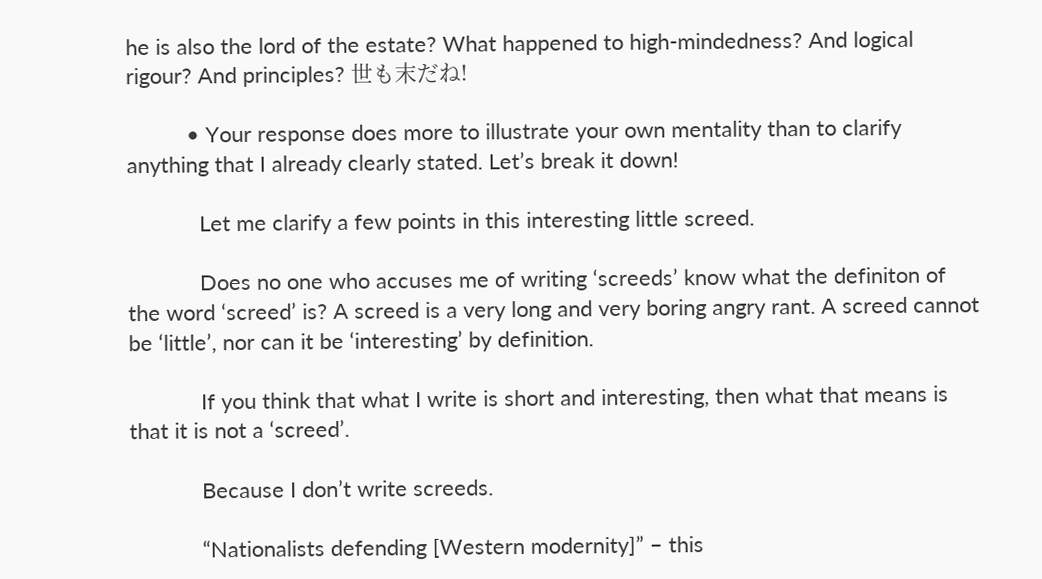he is also the lord of the estate? What happened to high-mindedness? And logical rigour? And principles? 世も末だね!

          • Your response does more to illustrate your own mentality than to clarify anything that I already clearly stated. Let’s break it down!

            Let me clarify a few points in this interesting little screed.

            Does no one who accuses me of writing ‘screeds’ know what the definiton of the word ‘screed’ is? A screed is a very long and very boring angry rant. A screed cannot be ‘little’, nor can it be ‘interesting’ by definition.

            If you think that what I write is short and interesting, then what that means is that it is not a ‘screed’.

            Because I don’t write screeds.

            “Nationalists defending [Western modernity]” – this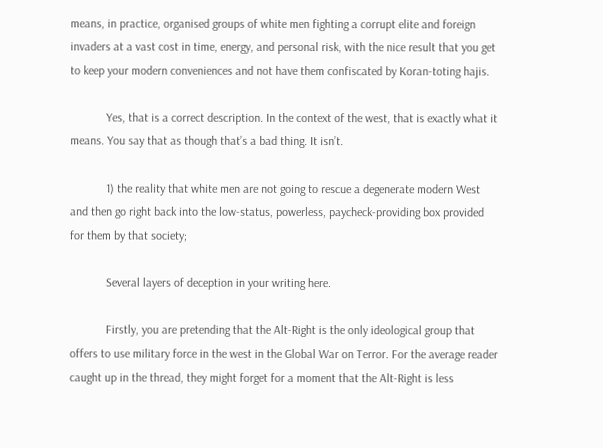means, in practice, organised groups of white men fighting a corrupt elite and foreign invaders at a vast cost in time, energy, and personal risk, with the nice result that you get to keep your modern conveniences and not have them confiscated by Koran-toting hajis.

            Yes, that is a correct description. In the context of the west, that is exactly what it means. You say that as though that’s a bad thing. It isn’t.

            1) the reality that white men are not going to rescue a degenerate modern West and then go right back into the low-status, powerless, paycheck-providing box provided for them by that society;

            Several layers of deception in your writing here.

            Firstly, you are pretending that the Alt-Right is the only ideological group that offers to use military force in the west in the Global War on Terror. For the average reader caught up in the thread, they might forget for a moment that the Alt-Right is less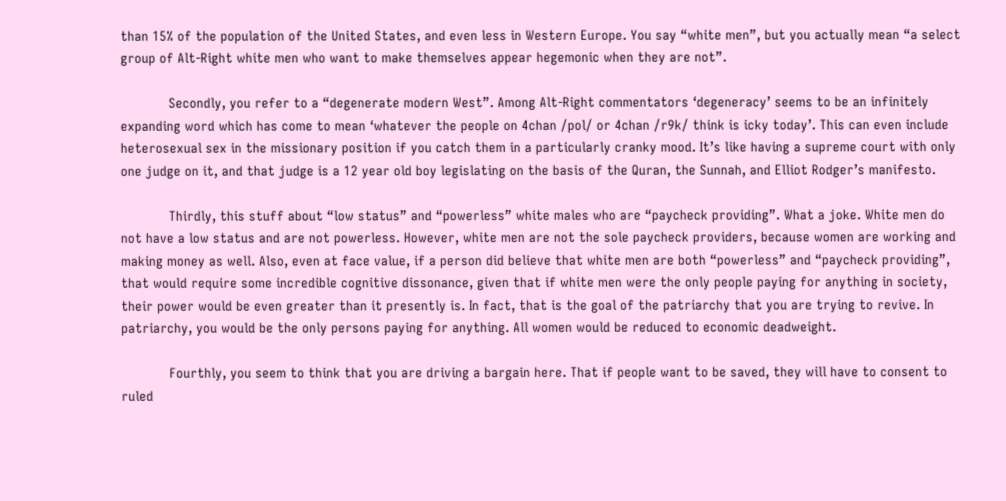than 15% of the population of the United States, and even less in Western Europe. You say “white men”, but you actually mean “a select group of Alt-Right white men who want to make themselves appear hegemonic when they are not”.

            Secondly, you refer to a “degenerate modern West”. Among Alt-Right commentators ‘degeneracy’ seems to be an infinitely expanding word which has come to mean ‘whatever the people on 4chan /pol/ or 4chan /r9k/ think is icky today’. This can even include heterosexual sex in the missionary position if you catch them in a particularly cranky mood. It’s like having a supreme court with only one judge on it, and that judge is a 12 year old boy legislating on the basis of the Quran, the Sunnah, and Elliot Rodger’s manifesto.

            Thirdly, this stuff about “low status” and “powerless” white males who are “paycheck providing”. What a joke. White men do not have a low status and are not powerless. However, white men are not the sole paycheck providers, because women are working and making money as well. Also, even at face value, if a person did believe that white men are both “powerless” and “paycheck providing”, that would require some incredible cognitive dissonance, given that if white men were the only people paying for anything in society, their power would be even greater than it presently is. In fact, that is the goal of the patriarchy that you are trying to revive. In patriarchy, you would be the only persons paying for anything. All women would be reduced to economic deadweight.

            Fourthly, you seem to think that you are driving a bargain here. That if people want to be saved, they will have to consent to ruled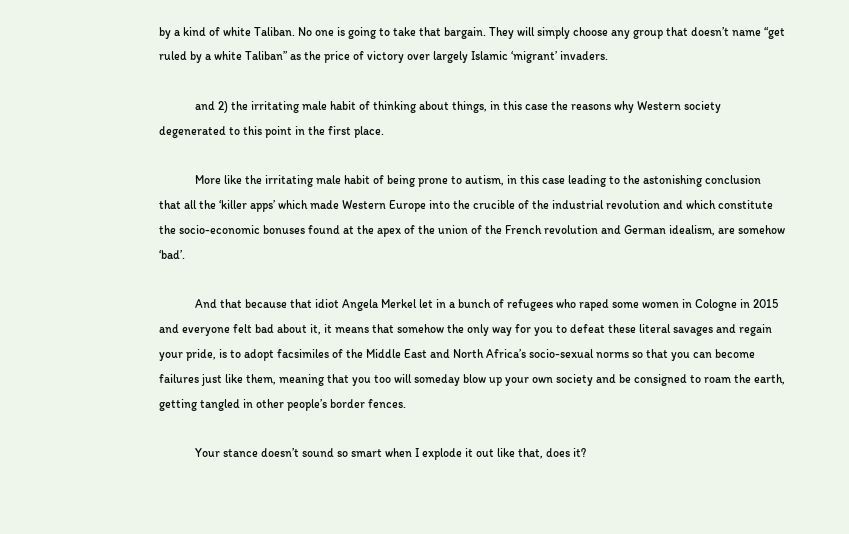by a kind of white Taliban. No one is going to take that bargain. They will simply choose any group that doesn’t name “get ruled by a white Taliban” as the price of victory over largely Islamic ‘migrant’ invaders.

            and 2) the irritating male habit of thinking about things, in this case the reasons why Western society degenerated to this point in the first place.

            More like the irritating male habit of being prone to autism, in this case leading to the astonishing conclusion that all the ‘killer apps’ which made Western Europe into the crucible of the industrial revolution and which constitute the socio-economic bonuses found at the apex of the union of the French revolution and German idealism, are somehow ‘bad’.

            And that because that idiot Angela Merkel let in a bunch of refugees who raped some women in Cologne in 2015 and everyone felt bad about it, it means that somehow the only way for you to defeat these literal savages and regain your pride, is to adopt facsimiles of the Middle East and North Africa’s socio-sexual norms so that you can become failures just like them, meaning that you too will someday blow up your own society and be consigned to roam the earth, getting tangled in other people’s border fences.

            Your stance doesn’t sound so smart when I explode it out like that, does it?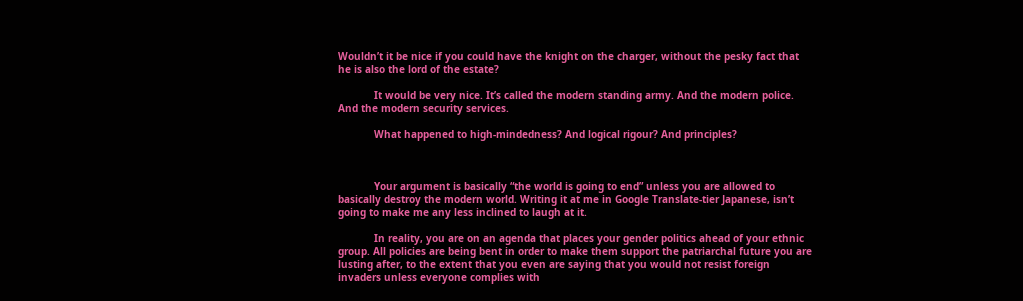Wouldn’t it be nice if you could have the knight on the charger, without the pesky fact that he is also the lord of the estate?

            It would be very nice. It’s called the modern standing army. And the modern police. And the modern security services.

            What happened to high-mindedness? And logical rigour? And principles?



            Your argument is basically “the world is going to end” unless you are allowed to basically destroy the modern world. Writing it at me in Google Translate-tier Japanese, isn’t going to make me any less inclined to laugh at it.

            In reality, you are on an agenda that places your gender politics ahead of your ethnic group. All policies are being bent in order to make them support the patriarchal future you are lusting after, to the extent that you even are saying that you would not resist foreign invaders unless everyone complies with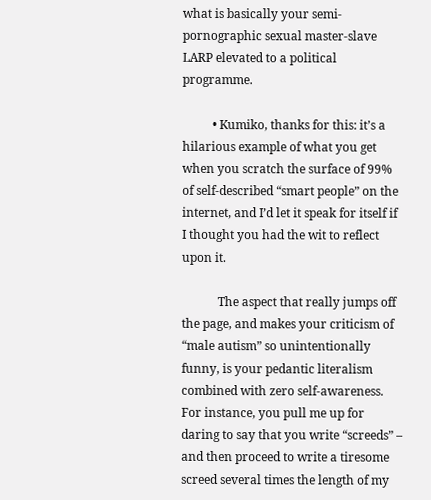what is basically your semi-pornographic sexual master-slave LARP elevated to a political programme.

          • Kumiko, thanks for this: it’s a hilarious example of what you get when you scratch the surface of 99% of self-described “smart people” on the internet, and I’d let it speak for itself if I thought you had the wit to reflect upon it.

            The aspect that really jumps off the page, and makes your criticism of “male autism” so unintentionally funny, is your pedantic literalism combined with zero self-awareness. For instance, you pull me up for daring to say that you write “screeds” – and then proceed to write a tiresome screed several times the length of my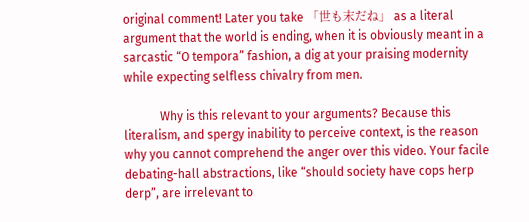original comment! Later you take 「世も末だね」 as a literal argument that the world is ending, when it is obviously meant in a sarcastic “O tempora” fashion, a dig at your praising modernity while expecting selfless chivalry from men.

            Why is this relevant to your arguments? Because this literalism, and spergy inability to perceive context, is the reason why you cannot comprehend the anger over this video. Your facile debating-hall abstractions, like “should society have cops herp derp”, are irrelevant to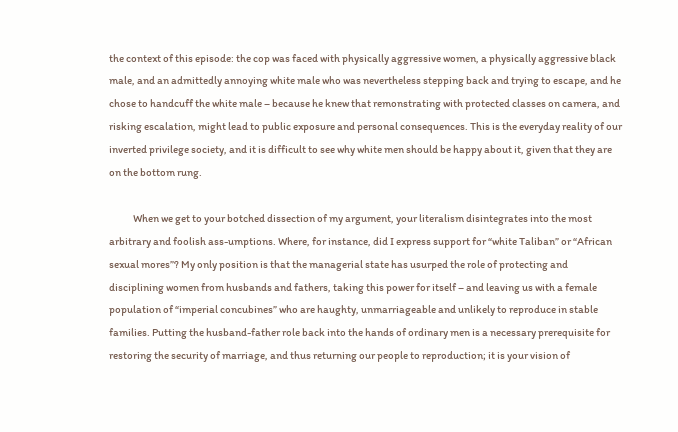the context of this episode: the cop was faced with physically aggressive women, a physically aggressive black male, and an admittedly annoying white male who was nevertheless stepping back and trying to escape, and he chose to handcuff the white male – because he knew that remonstrating with protected classes on camera, and risking escalation, might lead to public exposure and personal consequences. This is the everyday reality of our inverted privilege society, and it is difficult to see why white men should be happy about it, given that they are on the bottom rung.

            When we get to your botched dissection of my argument, your literalism disintegrates into the most arbitrary and foolish ass-umptions. Where, for instance, did I express support for “white Taliban” or “African sexual mores”? My only position is that the managerial state has usurped the role of protecting and disciplining women from husbands and fathers, taking this power for itself – and leaving us with a female population of “imperial concubines” who are haughty, unmarriageable and unlikely to reproduce in stable families. Putting the husband-father role back into the hands of ordinary men is a necessary prerequisite for restoring the security of marriage, and thus returning our people to reproduction; it is your vision of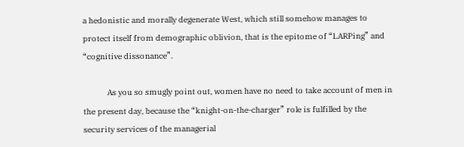a hedonistic and morally degenerate West, which still somehow manages to protect itself from demographic oblivion, that is the epitome of “LARPing” and “cognitive dissonance”.

            As you so smugly point out, women have no need to take account of men in the present day, because the “knight-on-the-charger” role is fulfilled by the security services of the managerial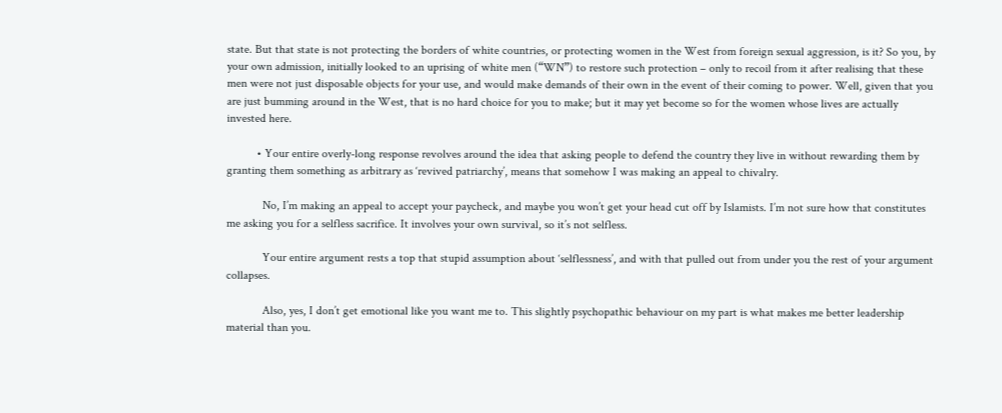state. But that state is not protecting the borders of white countries, or protecting women in the West from foreign sexual aggression, is it? So you, by your own admission, initially looked to an uprising of white men (“WN”) to restore such protection – only to recoil from it after realising that these men were not just disposable objects for your use, and would make demands of their own in the event of their coming to power. Well, given that you are just bumming around in the West, that is no hard choice for you to make; but it may yet become so for the women whose lives are actually invested here.

          • Your entire overly-long response revolves around the idea that asking people to defend the country they live in without rewarding them by granting them something as arbitrary as ‘revived patriarchy’, means that somehow I was making an appeal to chivalry.

            No, I’m making an appeal to accept your paycheck, and maybe you won’t get your head cut off by Islamists. I’m not sure how that constitutes me asking you for a selfless sacrifice. It involves your own survival, so it’s not selfless.

            Your entire argument rests a top that stupid assumption about ‘selflessness’, and with that pulled out from under you the rest of your argument collapses.

            Also, yes, I don’t get emotional like you want me to. This slightly psychopathic behaviour on my part is what makes me better leadership material than you.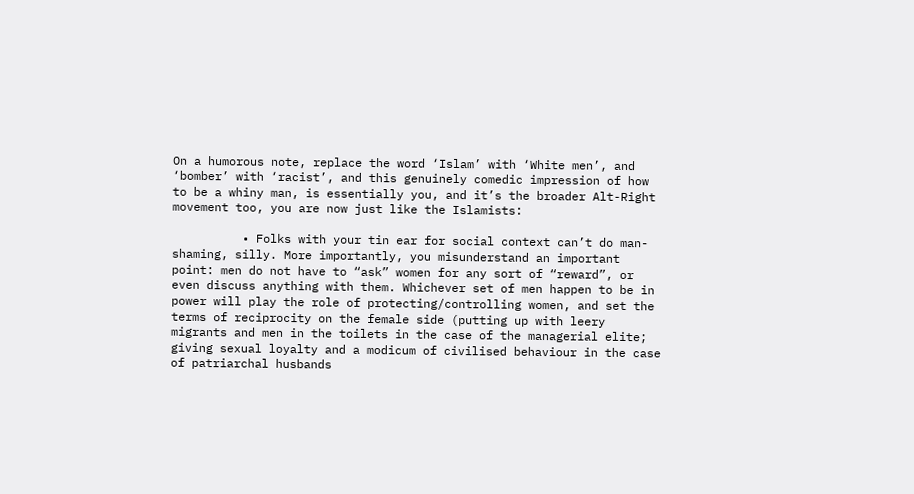On a humorous note, replace the word ‘Islam’ with ‘White men’, and ‘bomber’ with ‘racist’, and this genuinely comedic impression of how to be a whiny man, is essentially you, and it’s the broader Alt-Right movement too, you are now just like the Islamists:

          • Folks with your tin ear for social context can’t do man-shaming, silly. More importantly, you misunderstand an important point: men do not have to “ask” women for any sort of “reward”, or even discuss anything with them. Whichever set of men happen to be in power will play the role of protecting/controlling women, and set the terms of reciprocity on the female side (putting up with leery migrants and men in the toilets in the case of the managerial elite; giving sexual loyalty and a modicum of civilised behaviour in the case of patriarchal husbands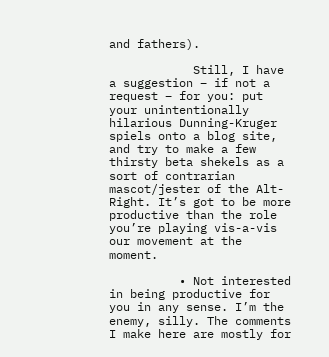and fathers).

            Still, I have a suggestion – if not a request – for you: put your unintentionally hilarious Dunning-Kruger spiels onto a blog site, and try to make a few thirsty beta shekels as a sort of contrarian mascot/jester of the Alt-Right. It’s got to be more productive than the role you’re playing vis-a-vis our movement at the moment.

          • Not interested in being productive for you in any sense. I’m the enemy, silly. The comments I make here are mostly for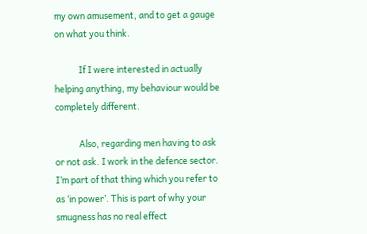my own amusement, and to get a gauge on what you think.

            If I were interested in actually helping anything, my behaviour would be completely different.

            Also, regarding men having to ask or not ask. I work in the defence sector. I’m part of that thing which you refer to as ‘in power’. This is part of why your smugness has no real effect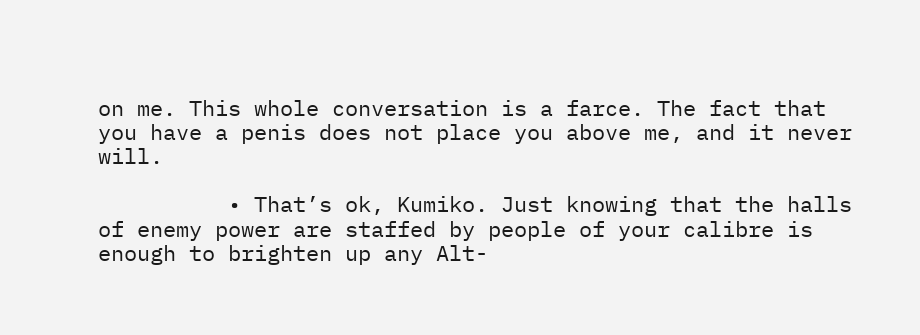on me. This whole conversation is a farce. The fact that you have a penis does not place you above me, and it never will.

          • That’s ok, Kumiko. Just knowing that the halls of enemy power are staffed by people of your calibre is enough to brighten up any Alt-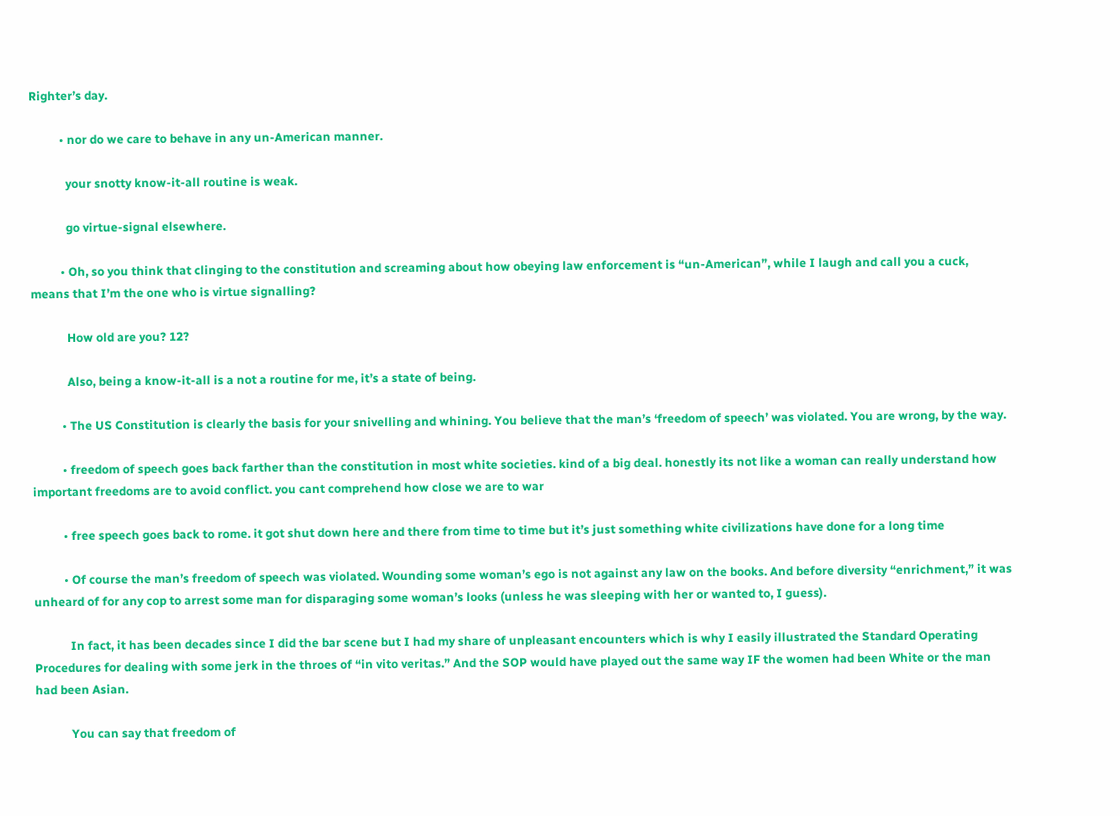Righter’s day.

          • nor do we care to behave in any un-American manner.

            your snotty know-it-all routine is weak.

            go virtue-signal elsewhere.

          • Oh, so you think that clinging to the constitution and screaming about how obeying law enforcement is “un-American”, while I laugh and call you a cuck, means that I’m the one who is virtue signalling?

            How old are you? 12?

            Also, being a know-it-all is a not a routine for me, it’s a state of being.

          • The US Constitution is clearly the basis for your snivelling and whining. You believe that the man’s ‘freedom of speech’ was violated. You are wrong, by the way.

          • freedom of speech goes back farther than the constitution in most white societies. kind of a big deal. honestly its not like a woman can really understand how important freedoms are to avoid conflict. you cant comprehend how close we are to war

          • free speech goes back to rome. it got shut down here and there from time to time but it’s just something white civilizations have done for a long time

          • Of course the man’s freedom of speech was violated. Wounding some woman’s ego is not against any law on the books. And before diversity “enrichment,” it was unheard of for any cop to arrest some man for disparaging some woman’s looks (unless he was sleeping with her or wanted to, I guess).

            In fact, it has been decades since I did the bar scene but I had my share of unpleasant encounters which is why I easily illustrated the Standard Operating Procedures for dealing with some jerk in the throes of “in vito veritas.” And the SOP would have played out the same way IF the women had been White or the man had been Asian.

            You can say that freedom of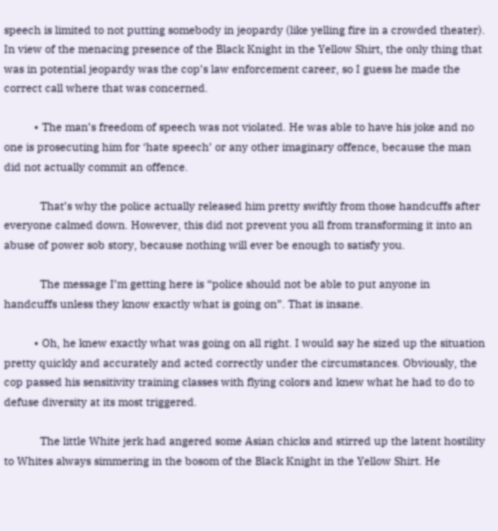speech is limited to not putting somebody in jeopardy (like yelling fire in a crowded theater). In view of the menacing presence of the Black Knight in the Yellow Shirt, the only thing that was in potential jeopardy was the cop’s law enforcement career, so I guess he made the correct call where that was concerned.

          • The man’s freedom of speech was not violated. He was able to have his joke and no one is prosecuting him for ‘hate speech’ or any other imaginary offence, because the man did not actually commit an offence.

            That’s why the police actually released him pretty swiftly from those handcuffs after everyone calmed down. However, this did not prevent you all from transforming it into an abuse of power sob story, because nothing will ever be enough to satisfy you.

            The message I’m getting here is “police should not be able to put anyone in handcuffs unless they know exactly what is going on”. That is insane.

          • Oh, he knew exactly what was going on all right. I would say he sized up the situation pretty quickly and accurately and acted correctly under the circumstances. Obviously, the cop passed his sensitivity training classes with flying colors and knew what he had to do to defuse diversity at its most triggered.

            The little White jerk had angered some Asian chicks and stirred up the latent hostility to Whites always simmering in the bosom of the Black Knight in the Yellow Shirt. He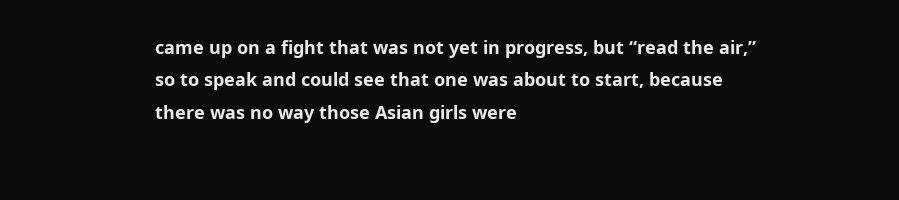came up on a fight that was not yet in progress, but “read the air,” so to speak and could see that one was about to start, because there was no way those Asian girls were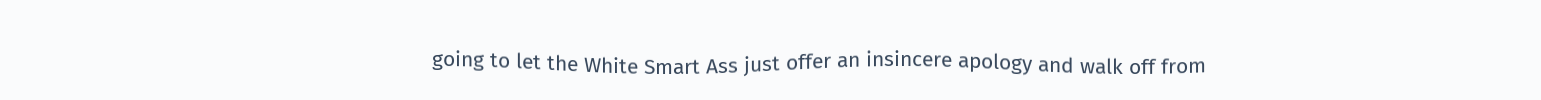going to let the White Smart Ass just offer an insincere apology and walk off from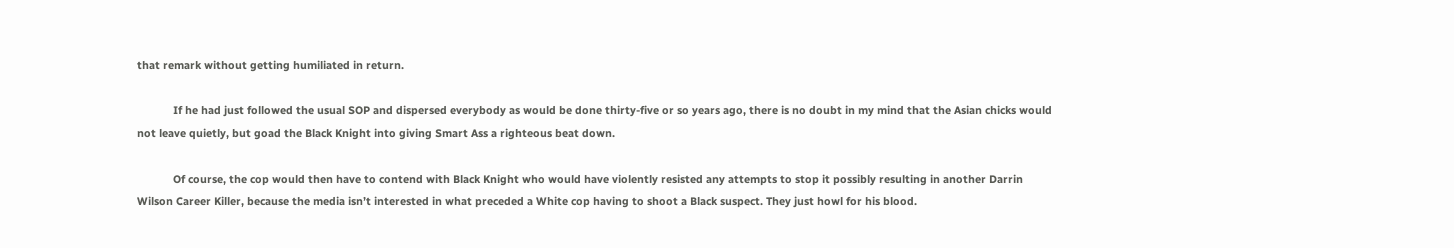that remark without getting humiliated in return.

            If he had just followed the usual SOP and dispersed everybody as would be done thirty-five or so years ago, there is no doubt in my mind that the Asian chicks would not leave quietly, but goad the Black Knight into giving Smart Ass a righteous beat down.

            Of course, the cop would then have to contend with Black Knight who would have violently resisted any attempts to stop it possibly resulting in another Darrin Wilson Career Killer, because the media isn’t interested in what preceded a White cop having to shoot a Black suspect. They just howl for his blood.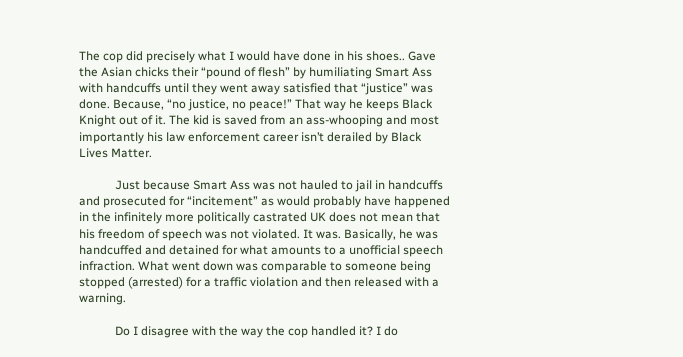The cop did precisely what I would have done in his shoes.. Gave the Asian chicks their “pound of flesh” by humiliating Smart Ass with handcuffs until they went away satisfied that “justice” was done. Because, “no justice, no peace!” That way he keeps Black Knight out of it. The kid is saved from an ass-whooping and most importantly his law enforcement career isn’t derailed by Black Lives Matter.

            Just because Smart Ass was not hauled to jail in handcuffs and prosecuted for “incitement” as would probably have happened in the infinitely more politically castrated UK does not mean that his freedom of speech was not violated. It was. Basically, he was handcuffed and detained for what amounts to a unofficial speech infraction. What went down was comparable to someone being stopped (arrested) for a traffic violation and then released with a warning.

            Do I disagree with the way the cop handled it? I do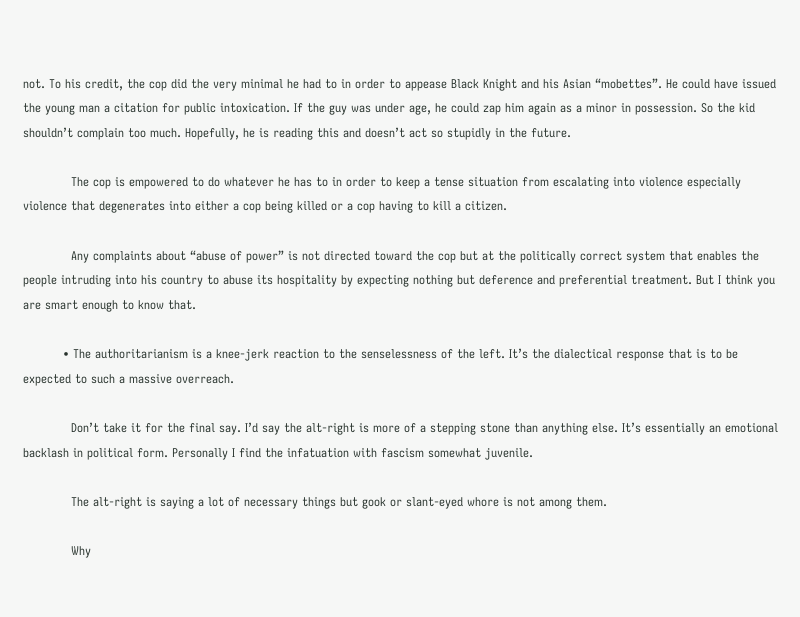not. To his credit, the cop did the very minimal he had to in order to appease Black Knight and his Asian “mobettes”. He could have issued the young man a citation for public intoxication. If the guy was under age, he could zap him again as a minor in possession. So the kid shouldn’t complain too much. Hopefully, he is reading this and doesn’t act so stupidly in the future.

            The cop is empowered to do whatever he has to in order to keep a tense situation from escalating into violence especially violence that degenerates into either a cop being killed or a cop having to kill a citizen.

            Any complaints about “abuse of power” is not directed toward the cop but at the politically correct system that enables the people intruding into his country to abuse its hospitality by expecting nothing but deference and preferential treatment. But I think you are smart enough to know that.

          • The authoritarianism is a knee-jerk reaction to the senselessness of the left. It’s the dialectical response that is to be expected to such a massive overreach.

            Don’t take it for the final say. I’d say the alt-right is more of a stepping stone than anything else. It’s essentially an emotional backlash in political form. Personally I find the infatuation with fascism somewhat juvenile.

            The alt-right is saying a lot of necessary things but gook or slant-eyed whore is not among them.

            Why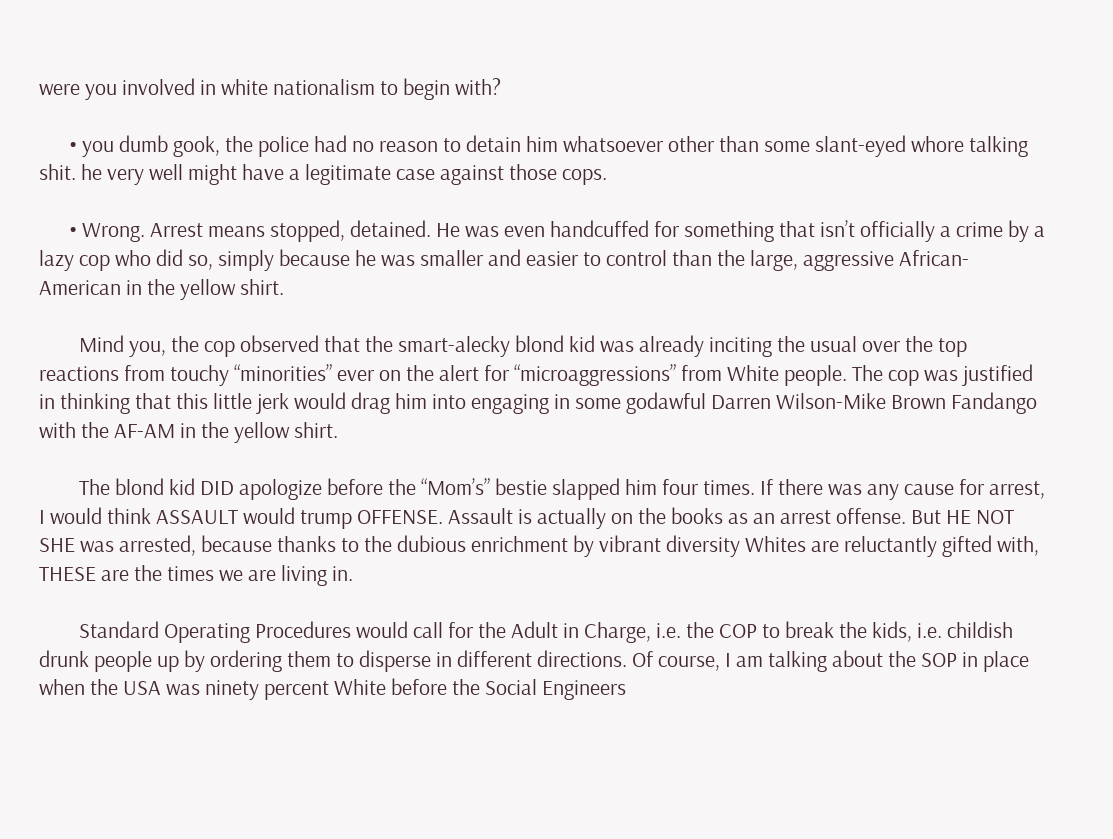were you involved in white nationalism to begin with?

      • you dumb gook, the police had no reason to detain him whatsoever other than some slant-eyed whore talking shit. he very well might have a legitimate case against those cops.

      • Wrong. Arrest means stopped, detained. He was even handcuffed for something that isn’t officially a crime by a lazy cop who did so, simply because he was smaller and easier to control than the large, aggressive African-American in the yellow shirt.

        Mind you, the cop observed that the smart-alecky blond kid was already inciting the usual over the top reactions from touchy “minorities” ever on the alert for “microaggressions” from White people. The cop was justified in thinking that this little jerk would drag him into engaging in some godawful Darren Wilson-Mike Brown Fandango with the AF-AM in the yellow shirt.

        The blond kid DID apologize before the “Mom’s” bestie slapped him four times. If there was any cause for arrest, I would think ASSAULT would trump OFFENSE. Assault is actually on the books as an arrest offense. But HE NOT SHE was arrested, because thanks to the dubious enrichment by vibrant diversity Whites are reluctantly gifted with, THESE are the times we are living in.

        Standard Operating Procedures would call for the Adult in Charge, i.e. the COP to break the kids, i.e. childish drunk people up by ordering them to disperse in different directions. Of course, I am talking about the SOP in place when the USA was ninety percent White before the Social Engineers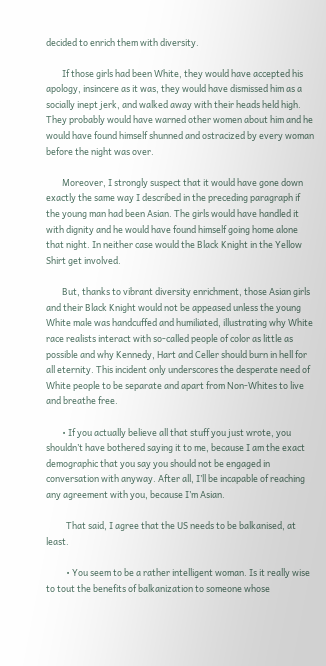decided to enrich them with diversity.

        If those girls had been White, they would have accepted his apology, insincere as it was, they would have dismissed him as a socially inept jerk, and walked away with their heads held high. They probably would have warned other women about him and he would have found himself shunned and ostracized by every woman before the night was over.

        Moreover, I strongly suspect that it would have gone down exactly the same way I described in the preceding paragraph if the young man had been Asian. The girls would have handled it with dignity and he would have found himself going home alone that night. In neither case would the Black Knight in the Yellow Shirt get involved.

        But, thanks to vibrant diversity enrichment, those Asian girls and their Black Knight would not be appeased unless the young White male was handcuffed and humiliated, illustrating why White race realists interact with so-called people of color as little as possible and why Kennedy, Hart and Celler should burn in hell for all eternity. This incident only underscores the desperate need of White people to be separate and apart from Non-Whites to live and breathe free.

        • If you actually believe all that stuff you just wrote, you shouldn’t have bothered saying it to me, because I am the exact demographic that you say you should not be engaged in conversation with anyway. After all, I’ll be incapable of reaching any agreement with you, because I’m Asian.

          That said, I agree that the US needs to be balkanised, at least.

          • You seem to be a rather intelligent woman. Is it really wise to tout the benefits of balkanization to someone whose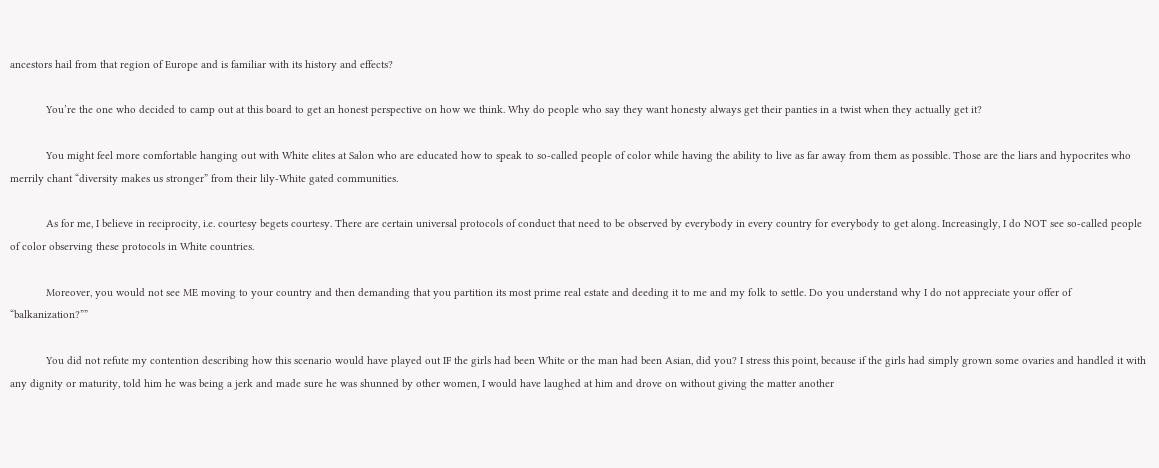ancestors hail from that region of Europe and is familiar with its history and effects?

            You’re the one who decided to camp out at this board to get an honest perspective on how we think. Why do people who say they want honesty always get their panties in a twist when they actually get it?

            You might feel more comfortable hanging out with White elites at Salon who are educated how to speak to so-called people of color while having the ability to live as far away from them as possible. Those are the liars and hypocrites who merrily chant “diversity makes us stronger” from their lily-White gated communities.

            As for me, I believe in reciprocity, i.e. courtesy begets courtesy. There are certain universal protocols of conduct that need to be observed by everybody in every country for everybody to get along. Increasingly, I do NOT see so-called people of color observing these protocols in White countries.

            Moreover, you would not see ME moving to your country and then demanding that you partition its most prime real estate and deeding it to me and my folk to settle. Do you understand why I do not appreciate your offer of “balkanization?””

            You did not refute my contention describing how this scenario would have played out IF the girls had been White or the man had been Asian, did you? I stress this point, because if the girls had simply grown some ovaries and handled it with any dignity or maturity, told him he was being a jerk and made sure he was shunned by other women, I would have laughed at him and drove on without giving the matter another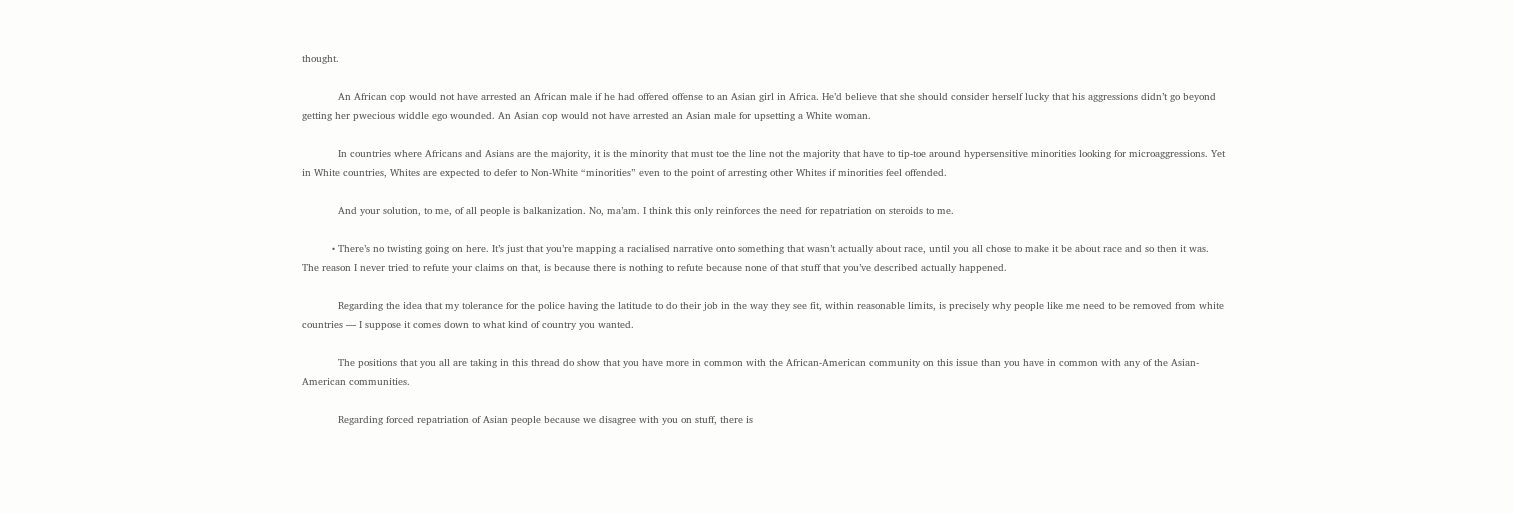thought.

            An African cop would not have arrested an African male if he had offered offense to an Asian girl in Africa. He’d believe that she should consider herself lucky that his aggressions didn’t go beyond getting her pwecious widdle ego wounded. An Asian cop would not have arrested an Asian male for upsetting a White woman.

            In countries where Africans and Asians are the majority, it is the minority that must toe the line not the majority that have to tip-toe around hypersensitive minorities looking for microaggressions. Yet in White countries, Whites are expected to defer to Non-White “minorities” even to the point of arresting other Whites if minorities feel offended.

            And your solution, to me, of all people is balkanization. No, ma’am. I think this only reinforces the need for repatriation on steroids to me.

          • There’s no twisting going on here. It’s just that you’re mapping a racialised narrative onto something that wasn’t actually about race, until you all chose to make it be about race and so then it was. The reason I never tried to refute your claims on that, is because there is nothing to refute because none of that stuff that you’ve described actually happened.

            Regarding the idea that my tolerance for the police having the latitude to do their job in the way they see fit, within reasonable limits, is precisely why people like me need to be removed from white countries — I suppose it comes down to what kind of country you wanted.

            The positions that you all are taking in this thread do show that you have more in common with the African-American community on this issue than you have in common with any of the Asian-American communities.

            Regarding forced repatriation of Asian people because we disagree with you on stuff, there is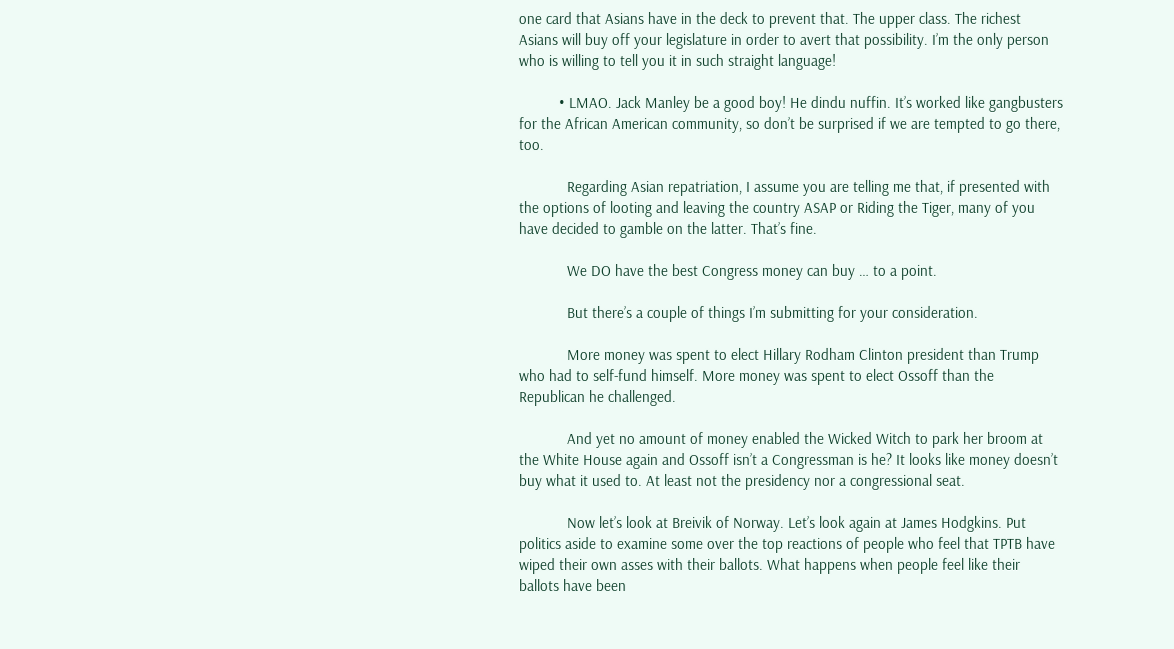one card that Asians have in the deck to prevent that. The upper class. The richest Asians will buy off your legislature in order to avert that possibility. I’m the only person who is willing to tell you it in such straight language!

          • LMAO. Jack Manley be a good boy! He dindu nuffin. It’s worked like gangbusters for the African American community, so don’t be surprised if we are tempted to go there, too.

            Regarding Asian repatriation, I assume you are telling me that, if presented with the options of looting and leaving the country ASAP or Riding the Tiger, many of you have decided to gamble on the latter. That’s fine.

            We DO have the best Congress money can buy … to a point.

            But there’s a couple of things I’m submitting for your consideration.

            More money was spent to elect Hillary Rodham Clinton president than Trump who had to self-fund himself. More money was spent to elect Ossoff than the Republican he challenged.

            And yet no amount of money enabled the Wicked Witch to park her broom at the White House again and Ossoff isn’t a Congressman is he? It looks like money doesn’t buy what it used to. At least not the presidency nor a congressional seat.

            Now let’s look at Breivik of Norway. Let’s look again at James Hodgkins. Put politics aside to examine some over the top reactions of people who feel that TPTB have wiped their own asses with their ballots. What happens when people feel like their ballots have been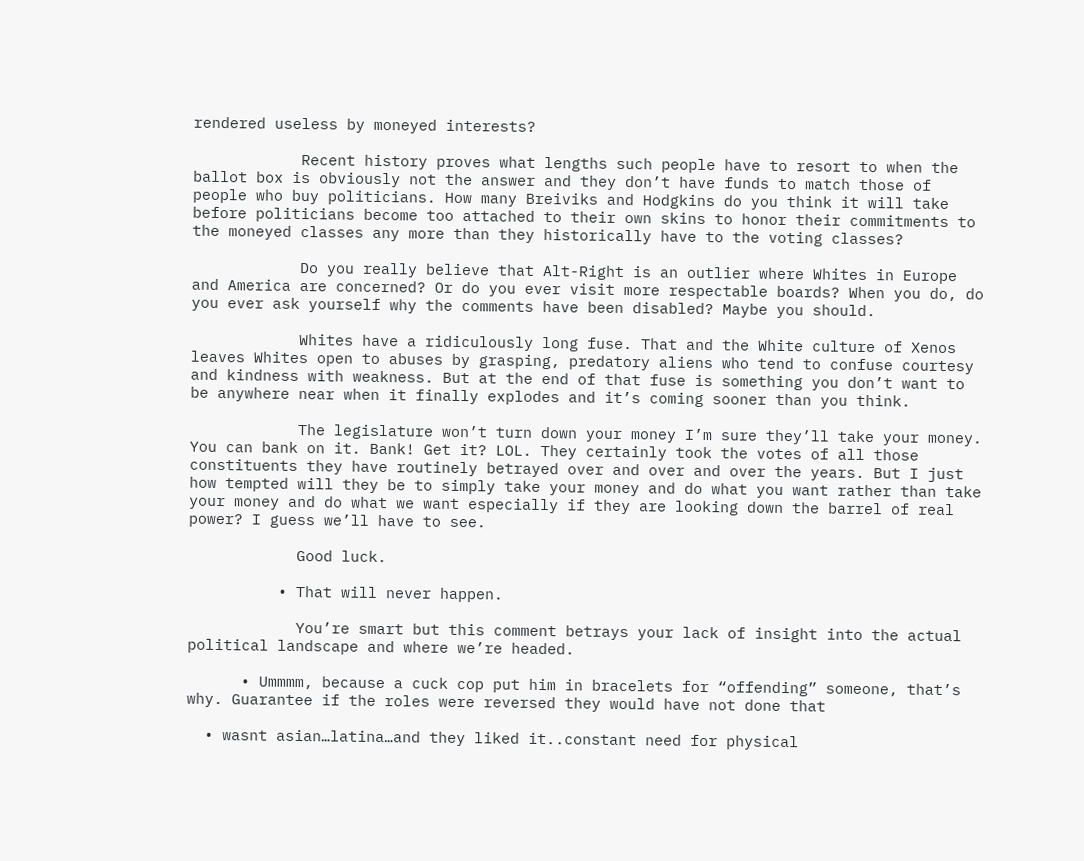rendered useless by moneyed interests?

            Recent history proves what lengths such people have to resort to when the ballot box is obviously not the answer and they don’t have funds to match those of people who buy politicians. How many Breiviks and Hodgkins do you think it will take before politicians become too attached to their own skins to honor their commitments to the moneyed classes any more than they historically have to the voting classes?

            Do you really believe that Alt-Right is an outlier where Whites in Europe and America are concerned? Or do you ever visit more respectable boards? When you do, do you ever ask yourself why the comments have been disabled? Maybe you should.

            Whites have a ridiculously long fuse. That and the White culture of Xenos leaves Whites open to abuses by grasping, predatory aliens who tend to confuse courtesy and kindness with weakness. But at the end of that fuse is something you don’t want to be anywhere near when it finally explodes and it’s coming sooner than you think.

            The legislature won’t turn down your money I’m sure they’ll take your money. You can bank on it. Bank! Get it? LOL. They certainly took the votes of all those constituents they have routinely betrayed over and over and over the years. But I just how tempted will they be to simply take your money and do what you want rather than take your money and do what we want especially if they are looking down the barrel of real power? I guess we’ll have to see.

            Good luck.

          • That will never happen.

            You’re smart but this comment betrays your lack of insight into the actual political landscape and where we’re headed.

      • Ummmm, because a cuck cop put him in bracelets for “offending” someone, that’s why. Guarantee if the roles were reversed they would have not done that

  • wasnt asian…latina…and they liked it..constant need for physical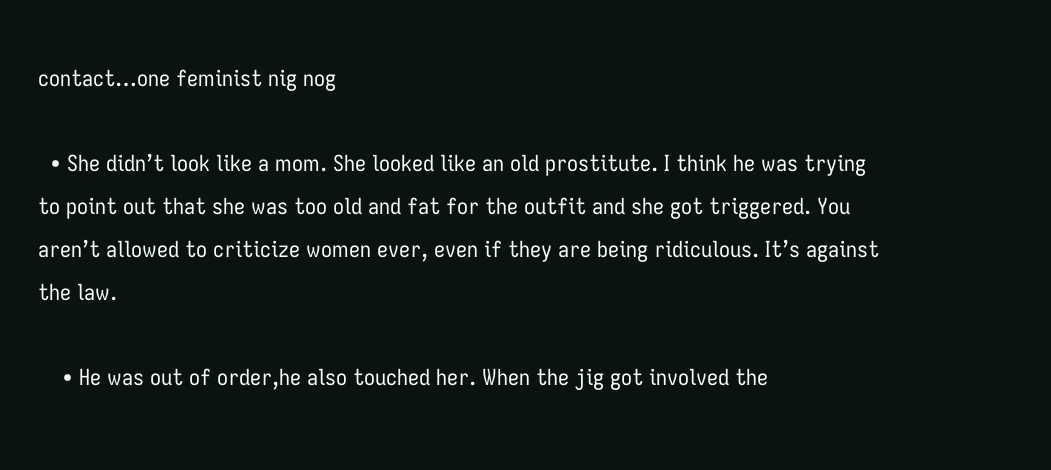contact…one feminist nig nog

  • She didn’t look like a mom. She looked like an old prostitute. I think he was trying to point out that she was too old and fat for the outfit and she got triggered. You aren’t allowed to criticize women ever, even if they are being ridiculous. It’s against the law.

    • He was out of order,he also touched her. When the jig got involved the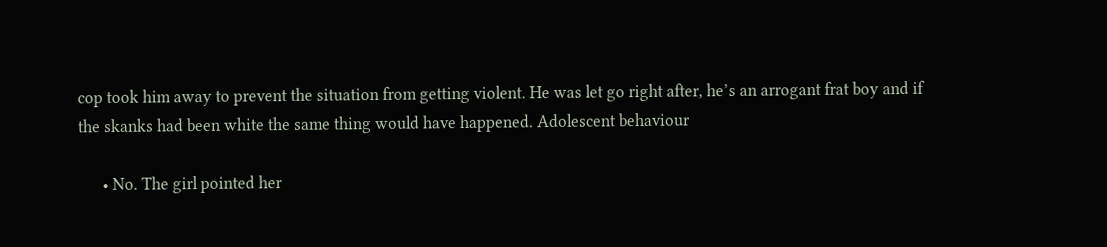cop took him away to prevent the situation from getting violent. He was let go right after, he’s an arrogant frat boy and if the skanks had been white the same thing would have happened. Adolescent behaviour

      • No. The girl pointed her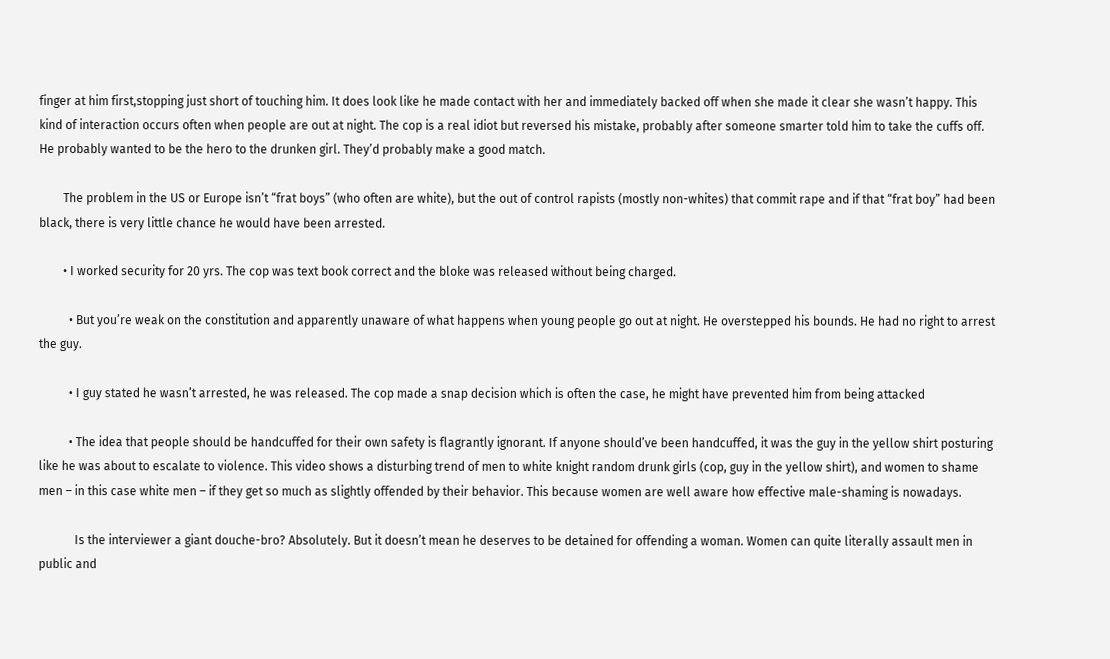finger at him first,stopping just short of touching him. It does look like he made contact with her and immediately backed off when she made it clear she wasn’t happy. This kind of interaction occurs often when people are out at night. The cop is a real idiot but reversed his mistake, probably after someone smarter told him to take the cuffs off. He probably wanted to be the hero to the drunken girl. They’d probably make a good match.

        The problem in the US or Europe isn’t “frat boys” (who often are white), but the out of control rapists (mostly non-whites) that commit rape and if that “frat boy” had been black, there is very little chance he would have been arrested.

        • I worked security for 20 yrs. The cop was text book correct and the bloke was released without being charged.

          • But you’re weak on the constitution and apparently unaware of what happens when young people go out at night. He overstepped his bounds. He had no right to arrest the guy.

          • I guy stated he wasn’t arrested, he was released. The cop made a snap decision which is often the case, he might have prevented him from being attacked

          • The idea that people should be handcuffed for their own safety is flagrantly ignorant. If anyone should’ve been handcuffed, it was the guy in the yellow shirt posturing like he was about to escalate to violence. This video shows a disturbing trend of men to white knight random drunk girls (cop, guy in the yellow shirt), and women to shame men – in this case white men – if they get so much as slightly offended by their behavior. This because women are well aware how effective male-shaming is nowadays.

            Is the interviewer a giant douche-bro? Absolutely. But it doesn’t mean he deserves to be detained for offending a woman. Women can quite literally assault men in public and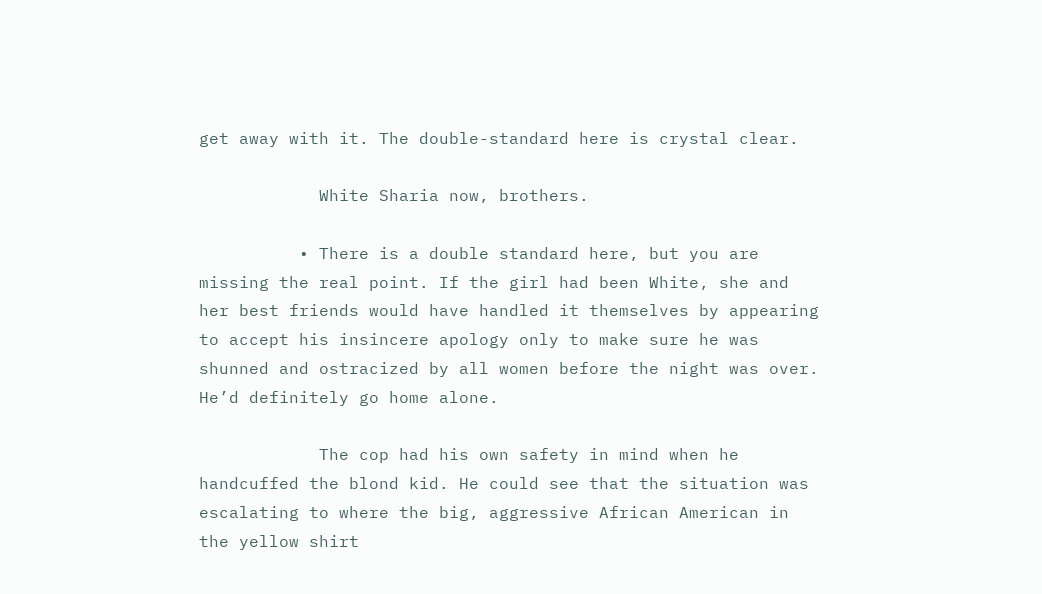get away with it. The double-standard here is crystal clear.

            White Sharia now, brothers.

          • There is a double standard here, but you are missing the real point. If the girl had been White, she and her best friends would have handled it themselves by appearing to accept his insincere apology only to make sure he was shunned and ostracized by all women before the night was over. He’d definitely go home alone.

            The cop had his own safety in mind when he handcuffed the blond kid. He could see that the situation was escalating to where the big, aggressive African American in the yellow shirt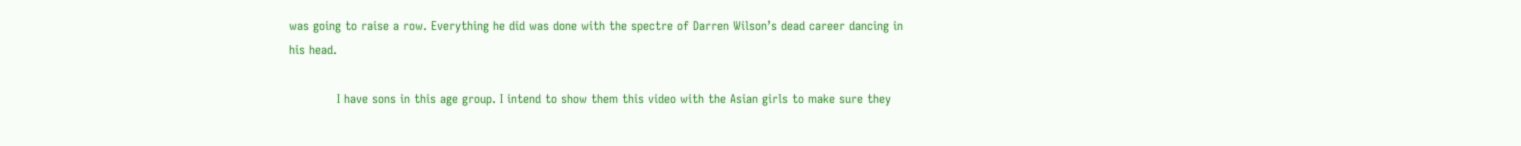was going to raise a row. Everything he did was done with the spectre of Darren Wilson’s dead career dancing in his head.

            I have sons in this age group. I intend to show them this video with the Asian girls to make sure they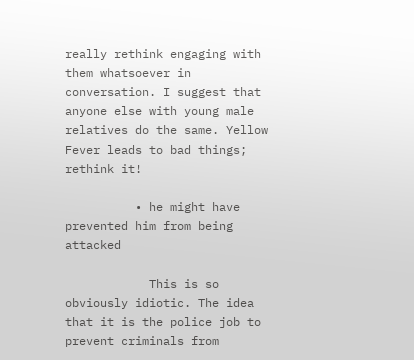really rethink engaging with them whatsoever in conversation. I suggest that anyone else with young male relatives do the same. Yellow Fever leads to bad things; rethink it!

          • he might have prevented him from being attacked

            This is so obviously idiotic. The idea that it is the police job to prevent criminals from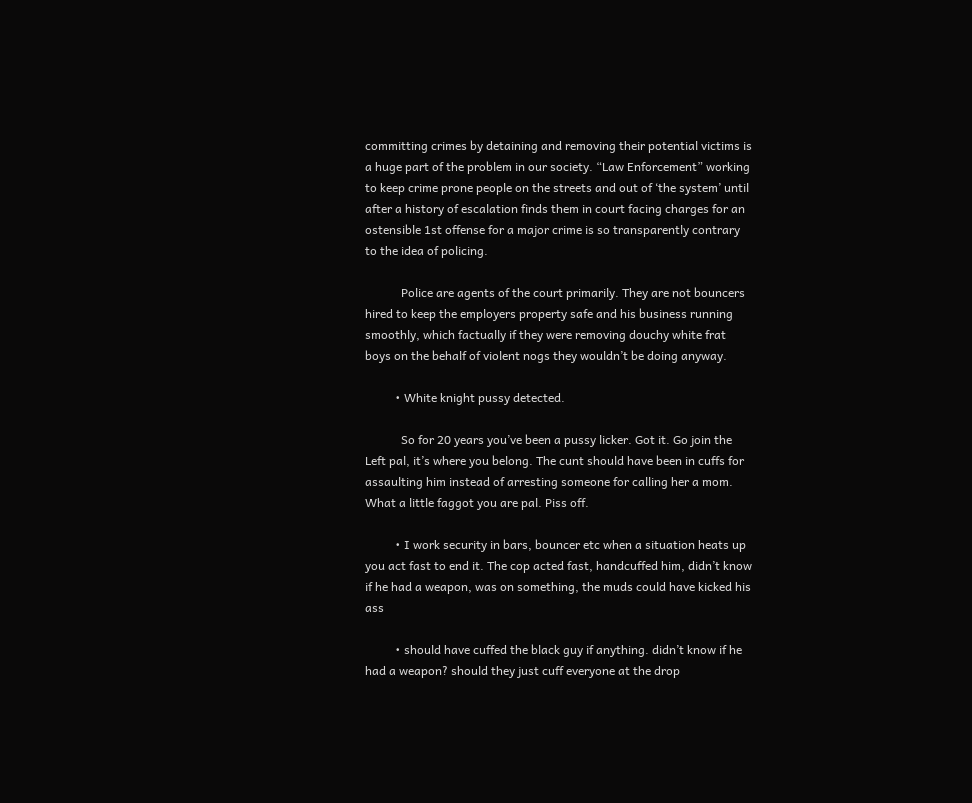committing crimes by detaining and removing their potential victims is a huge part of the problem in our society. “Law Enforcement” working to keep crime prone people on the streets and out of ‘the system’ until after a history of escalation finds them in court facing charges for an ostensible 1st offense for a major crime is so transparently contrary to the idea of policing.

            Police are agents of the court primarily. They are not bouncers hired to keep the employers property safe and his business running smoothly, which factually if they were removing douchy white frat boys on the behalf of violent nogs they wouldn’t be doing anyway.

          • White knight pussy detected.

            So for 20 years you’ve been a pussy licker. Got it. Go join the Left pal, it’s where you belong. The cunt should have been in cuffs for assaulting him instead of arresting someone for calling her a mom. What a little faggot you are pal. Piss off.

          • I work security in bars, bouncer etc when a situation heats up you act fast to end it. The cop acted fast, handcuffed him, didn’t know if he had a weapon, was on something, the muds could have kicked his ass

          • should have cuffed the black guy if anything. didn’t know if he had a weapon? should they just cuff everyone at the drop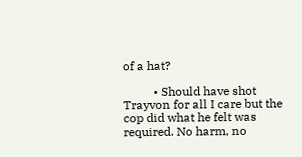of a hat?

          • Should have shot Trayvon for all I care but the cop did what he felt was required. No harm, no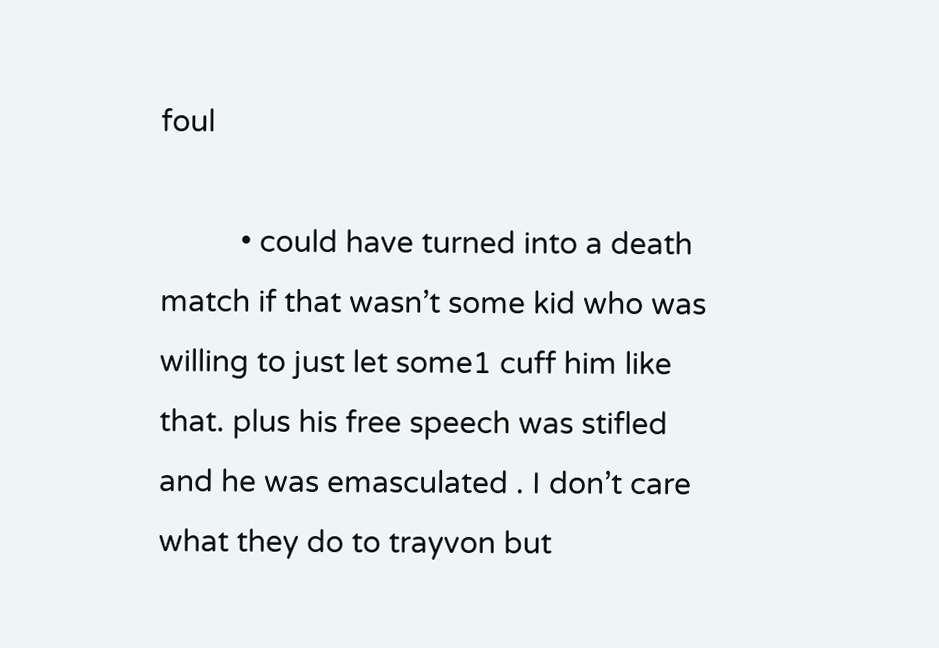foul

          • could have turned into a death match if that wasn’t some kid who was willing to just let some1 cuff him like that. plus his free speech was stifled and he was emasculated . I don’t care what they do to trayvon but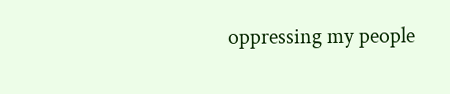oppressing my people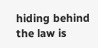hiding behind the law is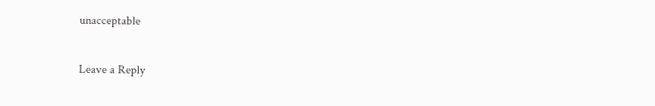unacceptable

Leave a Reply